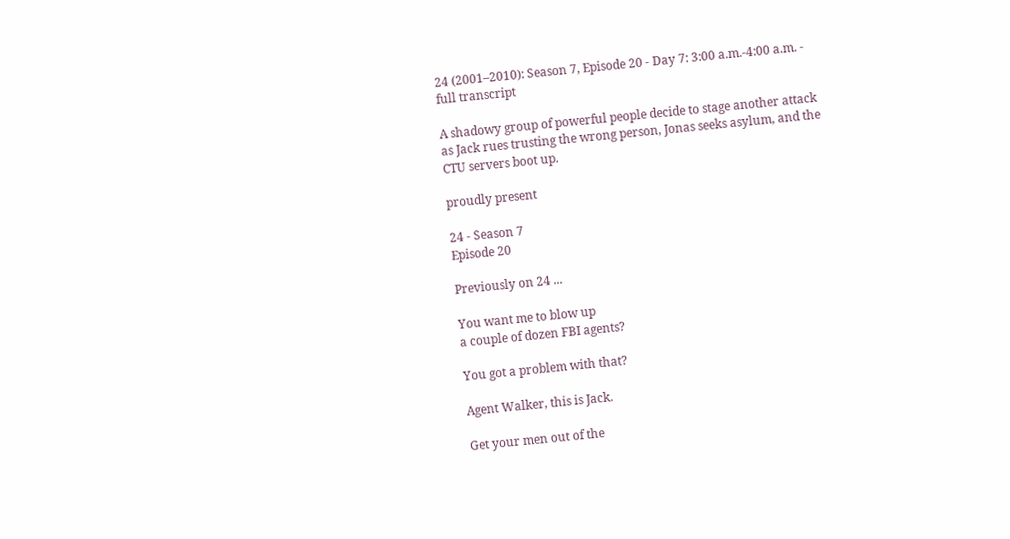24 (2001–2010): Season 7, Episode 20 - Day 7: 3:00 a.m.-4:00 a.m. - full transcript

A shadowy group of powerful people decide to stage another attack as Jack rues trusting the wrong person, Jonas seeks asylum, and the CTU servers boot up.

proudly present

24 - Season 7
Episode 20

Previously on 24 ...

You want me to blow up
a couple of dozen FBI agents?

You got a problem with that?

Agent Walker, this is Jack.

Get your men out of the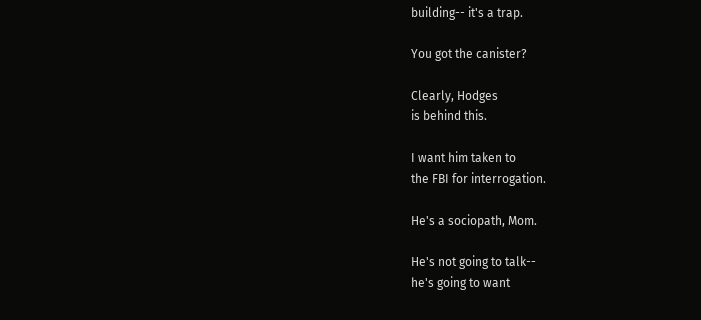building-- it's a trap.

You got the canister?

Clearly, Hodges
is behind this.

I want him taken to
the FBI for interrogation.

He's a sociopath, Mom.

He's not going to talk--
he's going to want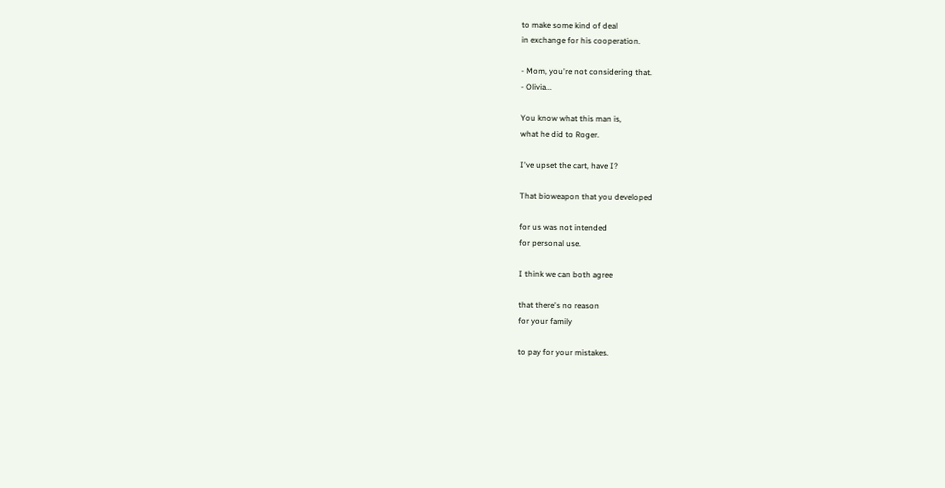to make some kind of deal
in exchange for his cooperation.

- Mom, you're not considering that.
- Olivia...

You know what this man is,
what he did to Roger.

I've upset the cart, have I?

That bioweapon that you developed

for us was not intended
for personal use.

I think we can both agree

that there's no reason
for your family

to pay for your mistakes.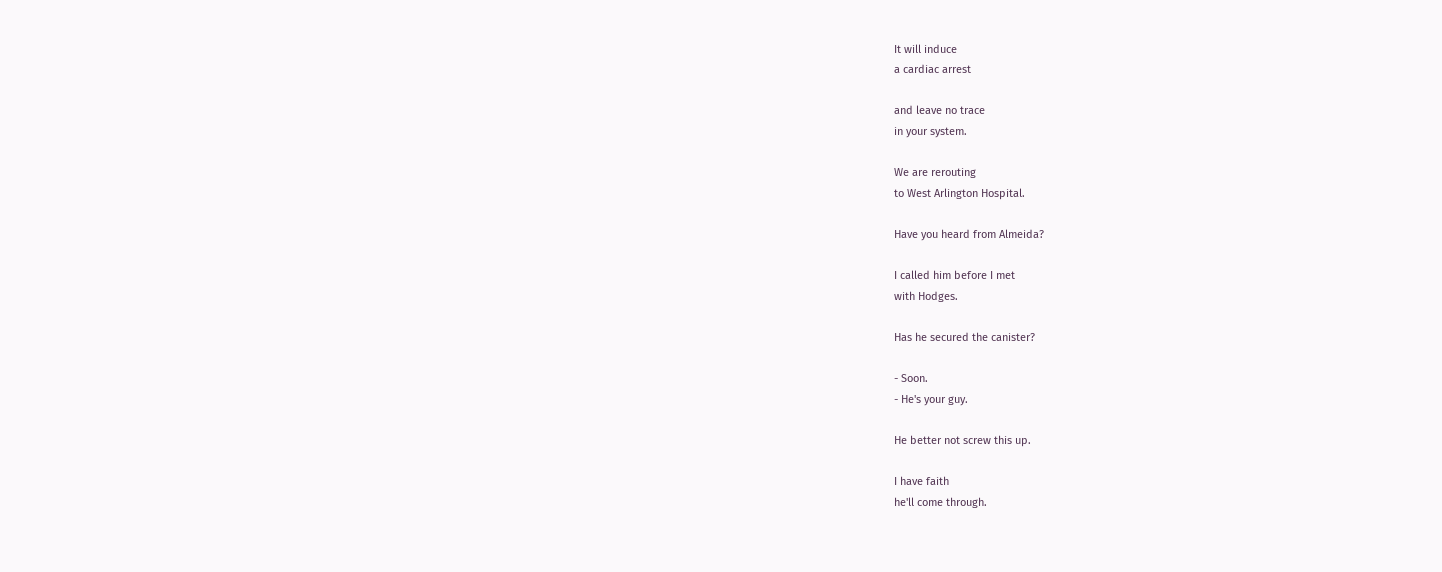It will induce
a cardiac arrest

and leave no trace
in your system.

We are rerouting
to West Arlington Hospital.

Have you heard from Almeida?

I called him before I met
with Hodges.

Has he secured the canister?

- Soon.
- He's your guy.

He better not screw this up.

I have faith
he'll come through.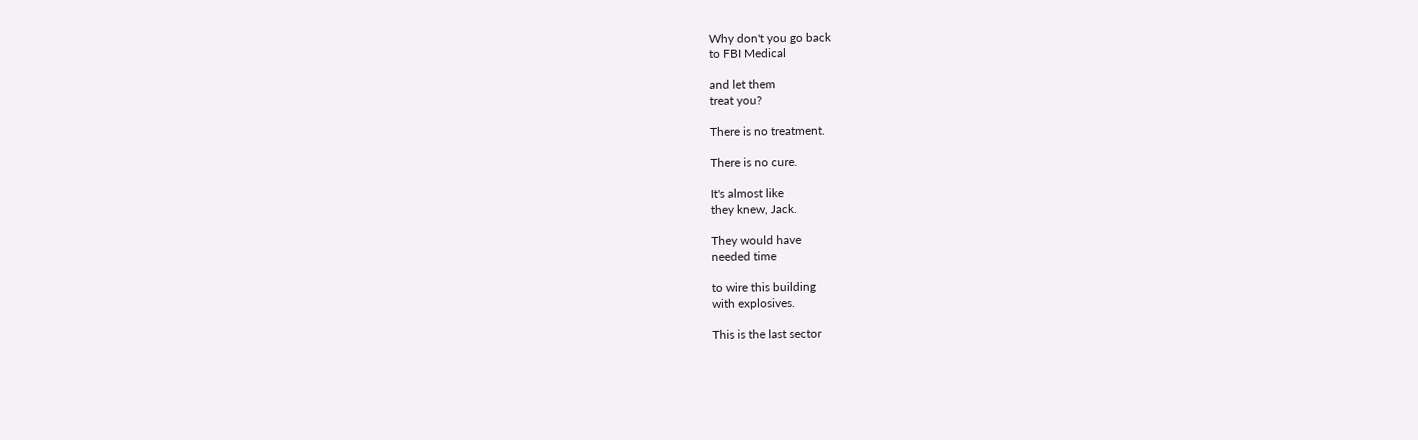Why don't you go back
to FBI Medical

and let them
treat you?

There is no treatment.

There is no cure.

It's almost like
they knew, Jack.

They would have
needed time

to wire this building
with explosives.

This is the last sector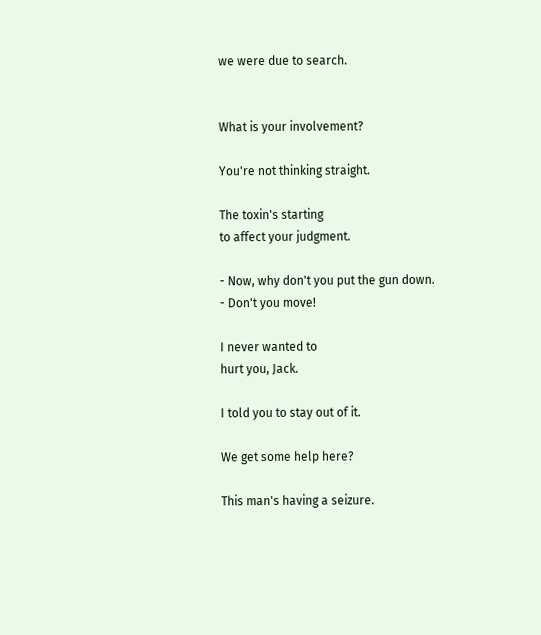we were due to search.


What is your involvement?

You're not thinking straight.

The toxin's starting
to affect your judgment.

- Now, why don't you put the gun down.
- Don't you move!

I never wanted to
hurt you, Jack.

I told you to stay out of it.

We get some help here?

This man's having a seizure.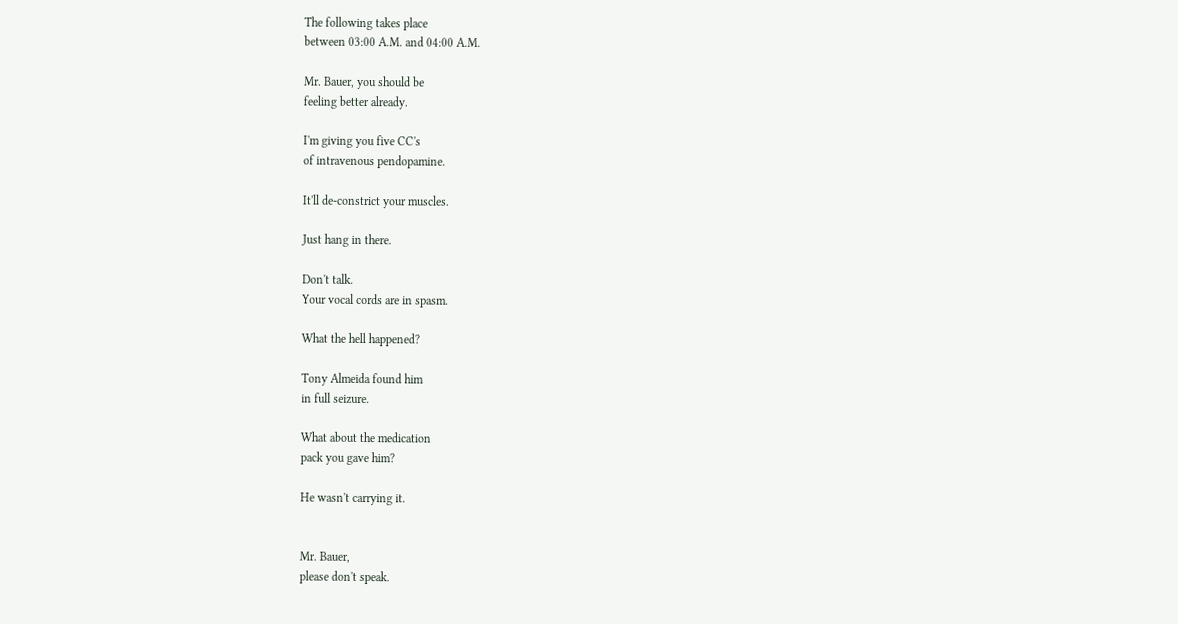The following takes place
between 03:00 A.M. and 04:00 A.M.

Mr. Bauer, you should be
feeling better already.

I'm giving you five CC's
of intravenous pendopamine.

It'll de-constrict your muscles.

Just hang in there.

Don't talk.
Your vocal cords are in spasm.

What the hell happened?

Tony Almeida found him
in full seizure.

What about the medication
pack you gave him?

He wasn't carrying it.


Mr. Bauer,
please don't speak.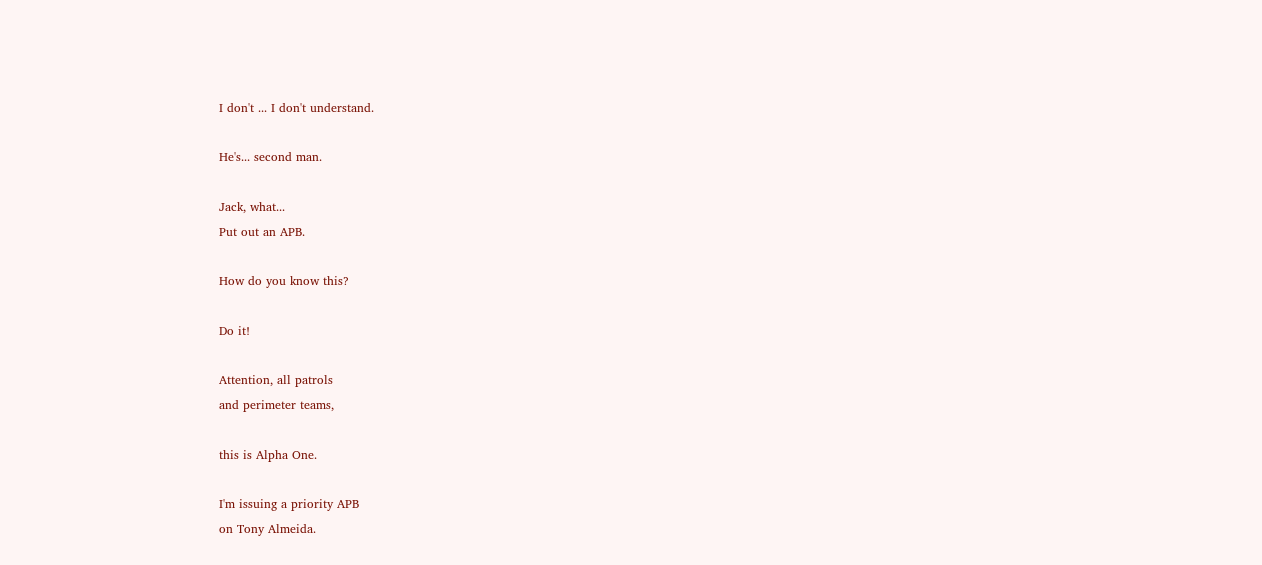I don't ... I don't understand.

He's... second man.

Jack, what...
Put out an APB.

How do you know this?

Do it!

Attention, all patrols
and perimeter teams,

this is Alpha One.

I'm issuing a priority APB
on Tony Almeida.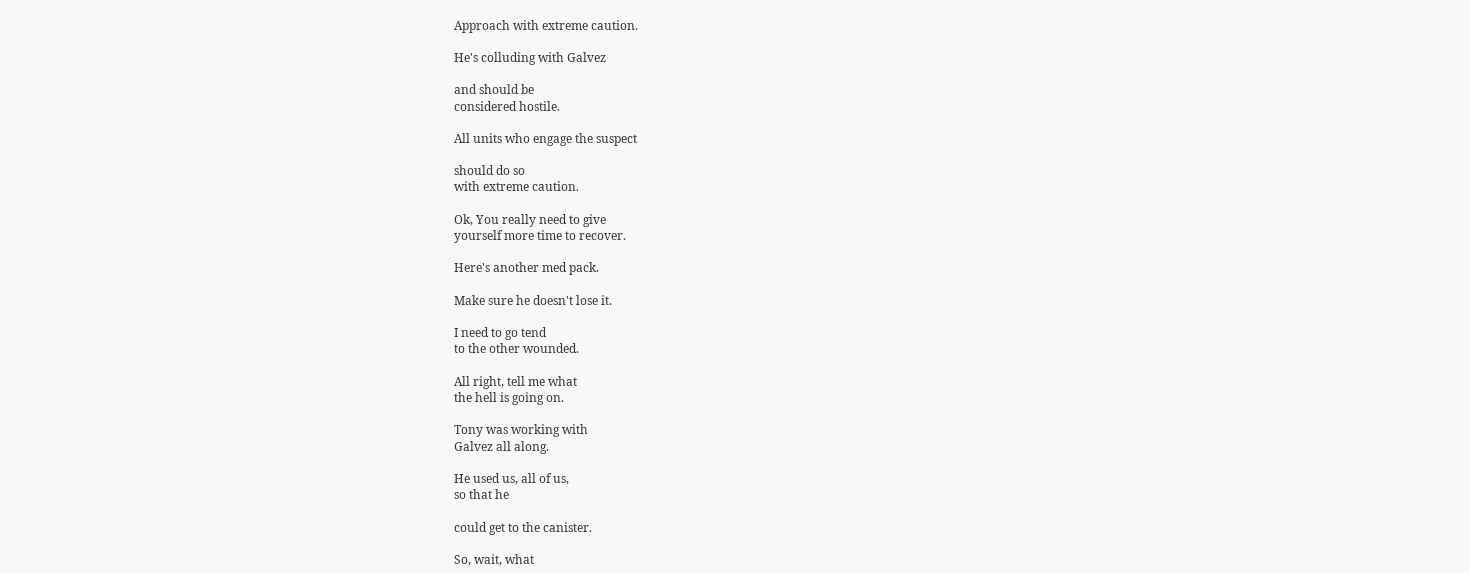Approach with extreme caution.

He's colluding with Galvez

and should be
considered hostile.

All units who engage the suspect

should do so
with extreme caution.

Ok, You really need to give
yourself more time to recover.

Here's another med pack.

Make sure he doesn't lose it.

I need to go tend
to the other wounded.

All right, tell me what
the hell is going on.

Tony was working with
Galvez all along.

He used us, all of us,
so that he

could get to the canister.

So, wait, what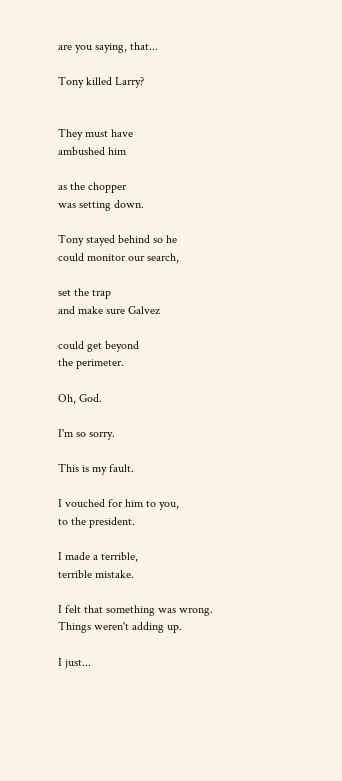are you saying, that...

Tony killed Larry?


They must have
ambushed him

as the chopper
was setting down.

Tony stayed behind so he
could monitor our search,

set the trap
and make sure Galvez

could get beyond
the perimeter.

Oh, God.

I'm so sorry.

This is my fault.

I vouched for him to you,
to the president.

I made a terrible,
terrible mistake.

I felt that something was wrong.
Things weren't adding up.

I just...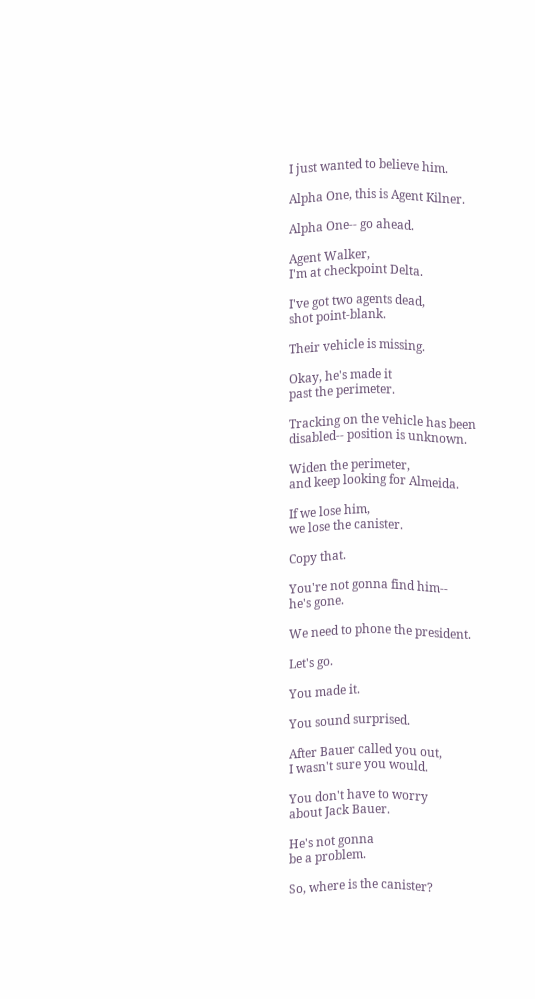I just wanted to believe him.

Alpha One, this is Agent Kilner.

Alpha One-- go ahead.

Agent Walker,
I'm at checkpoint Delta.

I've got two agents dead,
shot point-blank.

Their vehicle is missing.

Okay, he's made it
past the perimeter.

Tracking on the vehicle has been
disabled-- position is unknown.

Widen the perimeter,
and keep looking for Almeida.

If we lose him,
we lose the canister.

Copy that.

You're not gonna find him--
he's gone.

We need to phone the president.

Let's go.

You made it.

You sound surprised.

After Bauer called you out,
I wasn't sure you would.

You don't have to worry
about Jack Bauer.

He's not gonna
be a problem.

So, where is the canister?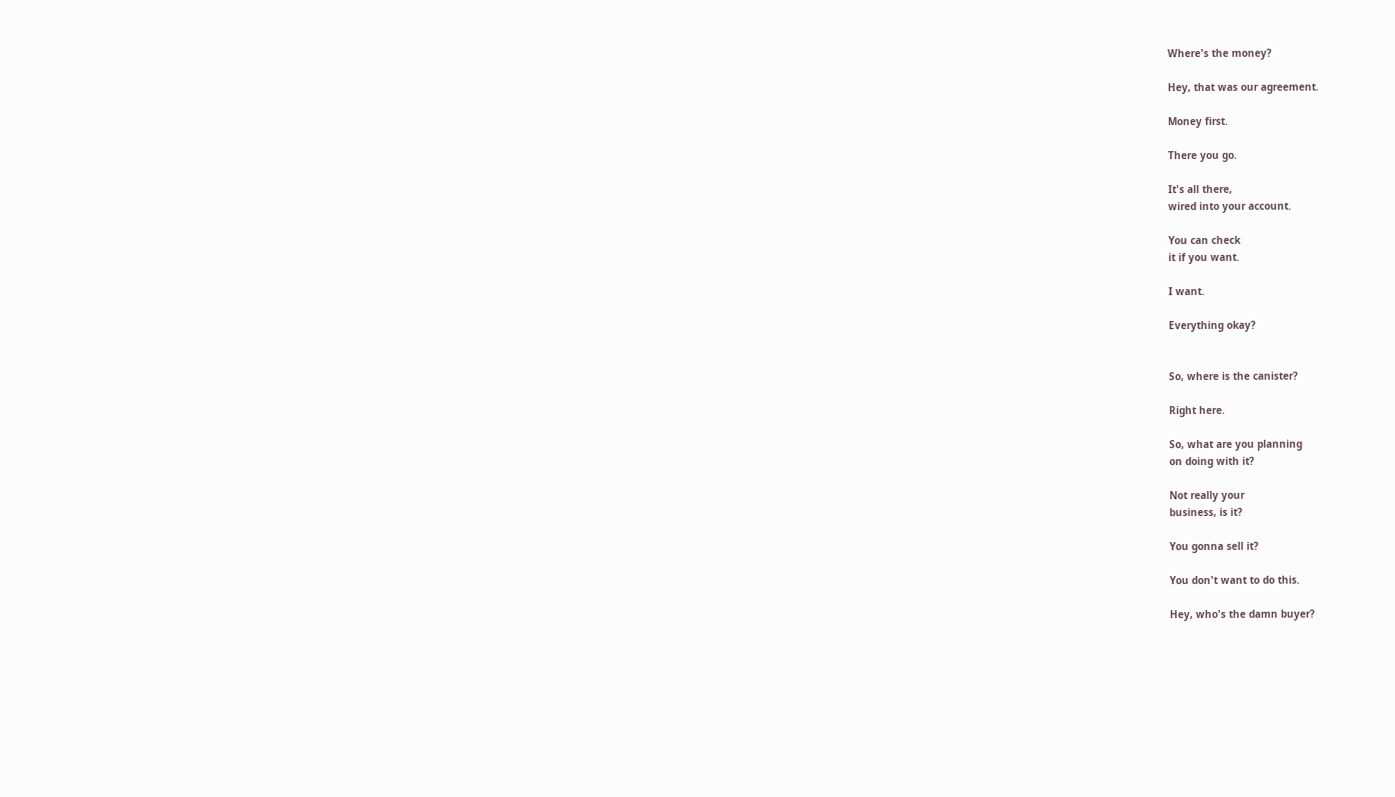Where's the money?

Hey, that was our agreement.

Money first.

There you go.

It's all there,
wired into your account.

You can check
it if you want.

I want.

Everything okay?


So, where is the canister?

Right here.

So, what are you planning
on doing with it?

Not really your
business, is it?

You gonna sell it?

You don't want to do this.

Hey, who's the damn buyer?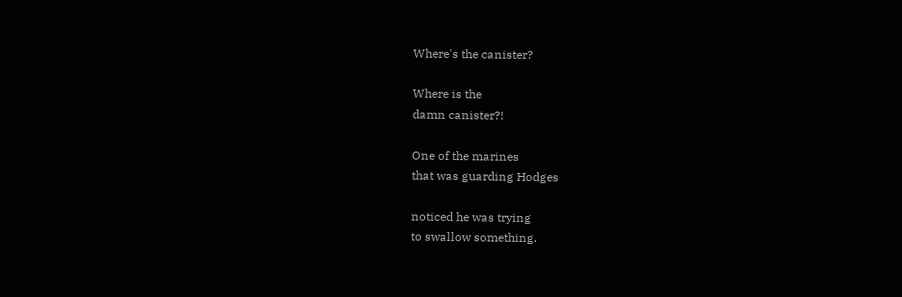Where's the canister?

Where is the
damn canister?!

One of the marines
that was guarding Hodges

noticed he was trying
to swallow something.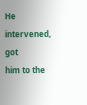He intervened, got
him to the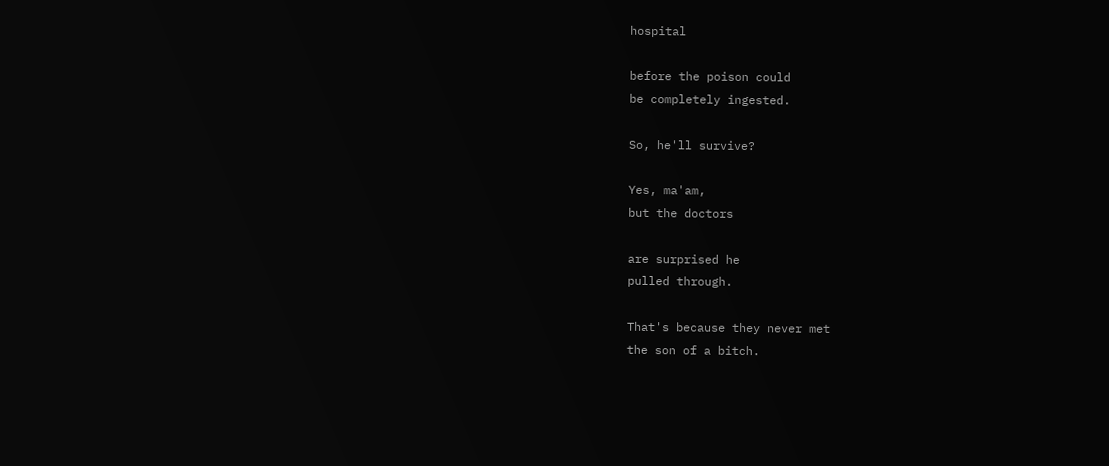hospital

before the poison could
be completely ingested.

So, he'll survive?

Yes, ma'am,
but the doctors

are surprised he
pulled through.

That's because they never met
the son of a bitch.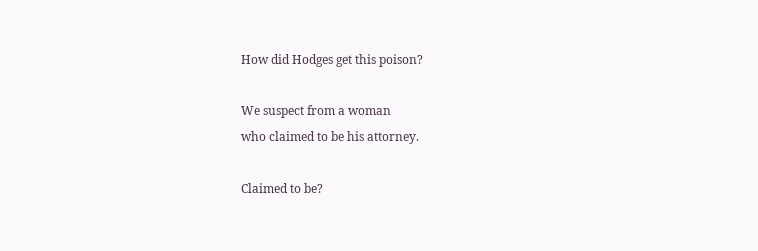How did Hodges get this poison?

We suspect from a woman
who claimed to be his attorney.

Claimed to be?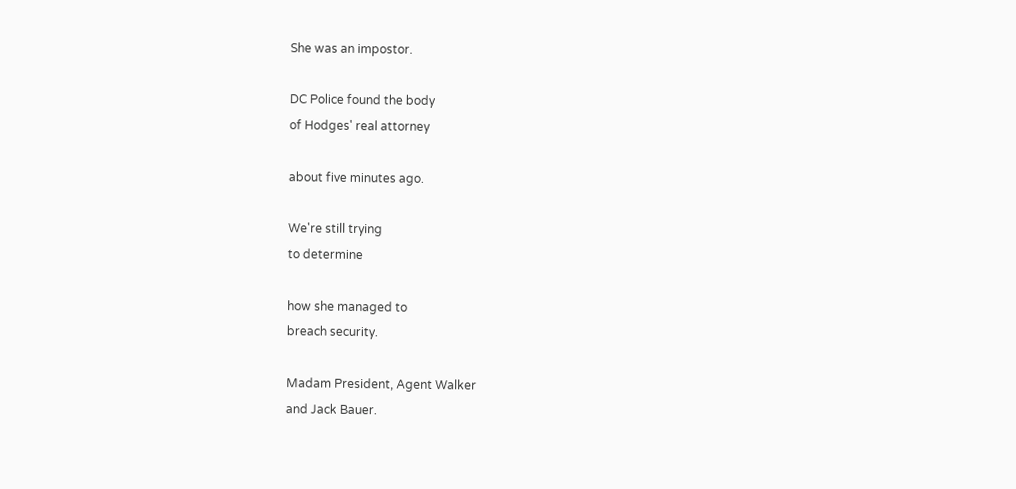She was an impostor.

DC Police found the body
of Hodges' real attorney

about five minutes ago.

We're still trying
to determine

how she managed to
breach security.

Madam President, Agent Walker
and Jack Bauer.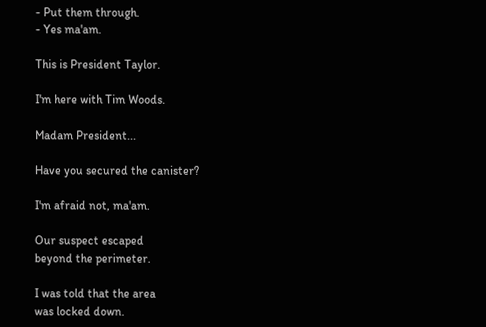- Put them through.
- Yes ma'am.

This is President Taylor.

I'm here with Tim Woods.

Madam President...

Have you secured the canister?

I'm afraid not, ma'am.

Our suspect escaped
beyond the perimeter.

I was told that the area
was locked down.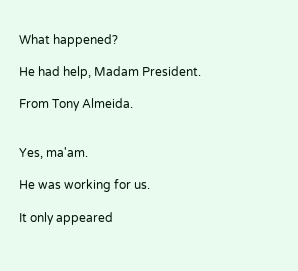What happened?

He had help, Madam President.

From Tony Almeida.


Yes, ma'am.

He was working for us.

It only appeared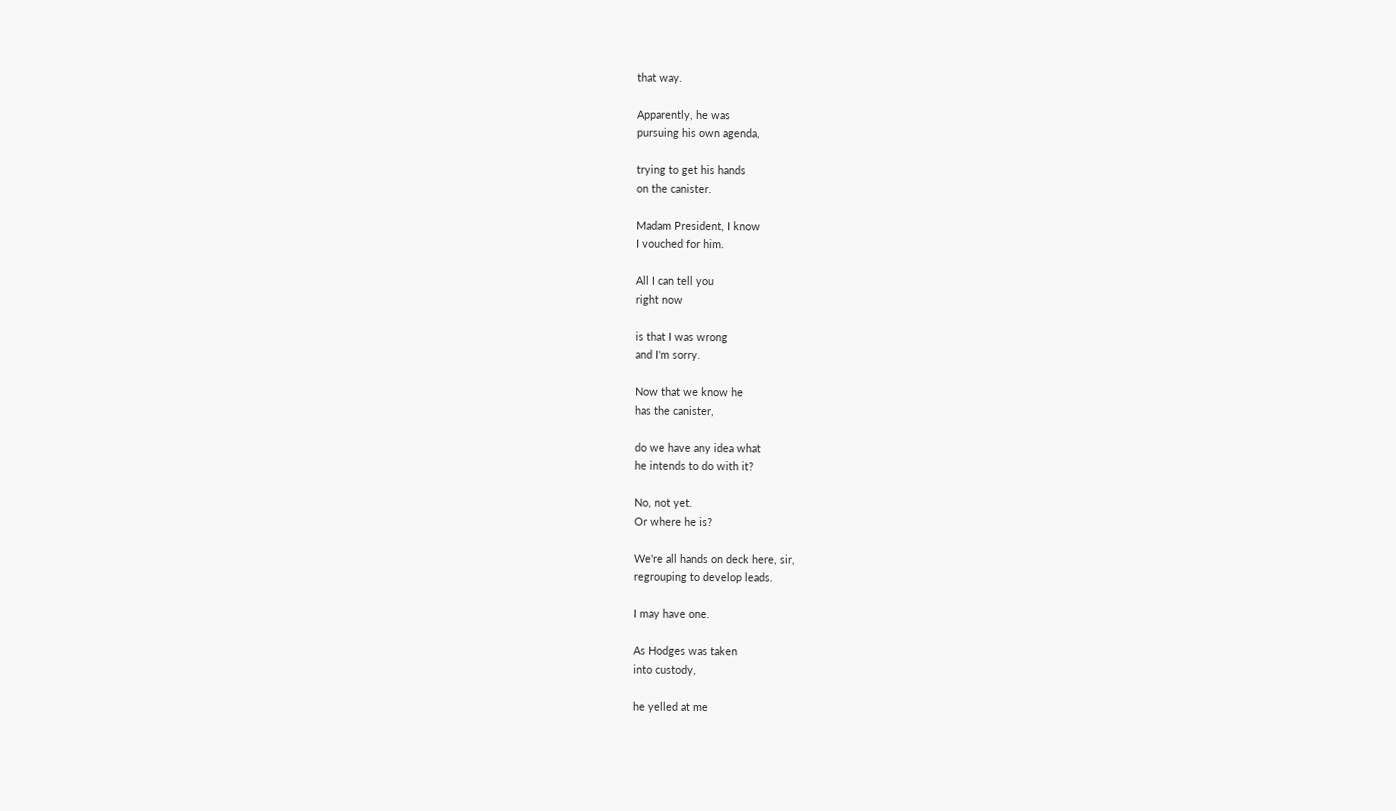that way.

Apparently, he was
pursuing his own agenda,

trying to get his hands
on the canister.

Madam President, I know
I vouched for him.

All I can tell you
right now

is that I was wrong
and I'm sorry.

Now that we know he
has the canister,

do we have any idea what
he intends to do with it?

No, not yet.
Or where he is?

We're all hands on deck here, sir,
regrouping to develop leads.

I may have one.

As Hodges was taken
into custody,

he yelled at me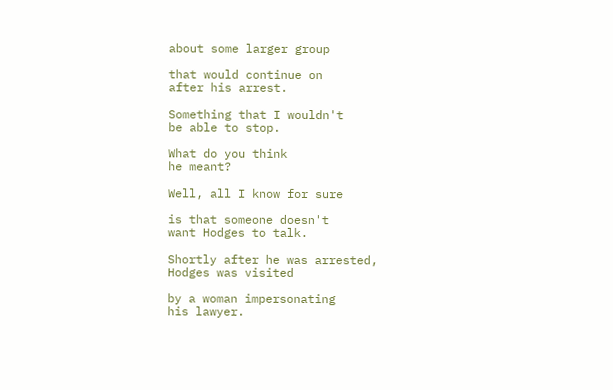about some larger group

that would continue on
after his arrest.

Something that I wouldn't
be able to stop.

What do you think
he meant?

Well, all I know for sure

is that someone doesn't
want Hodges to talk.

Shortly after he was arrested,
Hodges was visited

by a woman impersonating
his lawyer.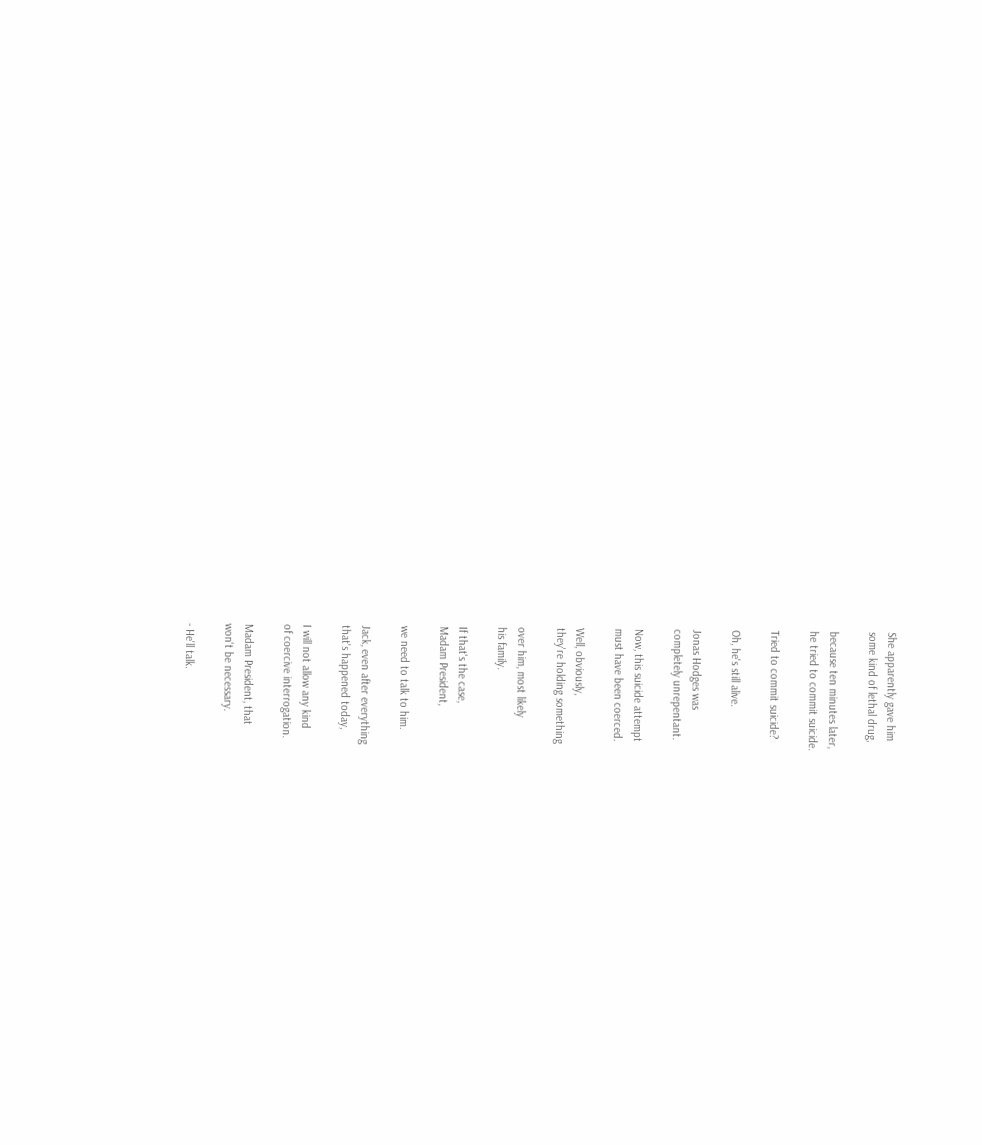She apparently gave him
some kind of lethal drug,

because ten minutes later,
he tried to commit suicide.

Tried to commit suicide?

Oh, he's still alive.

Jonas Hodges was
completely unrepentant.

Now, this suicide attempt
must have been coerced.

Well, obviously,
they're holding something

over him, most likely
his family.

If that's the case,
Madam President,

we need to talk to him.

Jack, even after everything
that's happened today,

I will not allow any kind
of coercive interrogation.

Madam President, that
won't be necessary.

- He'll talk.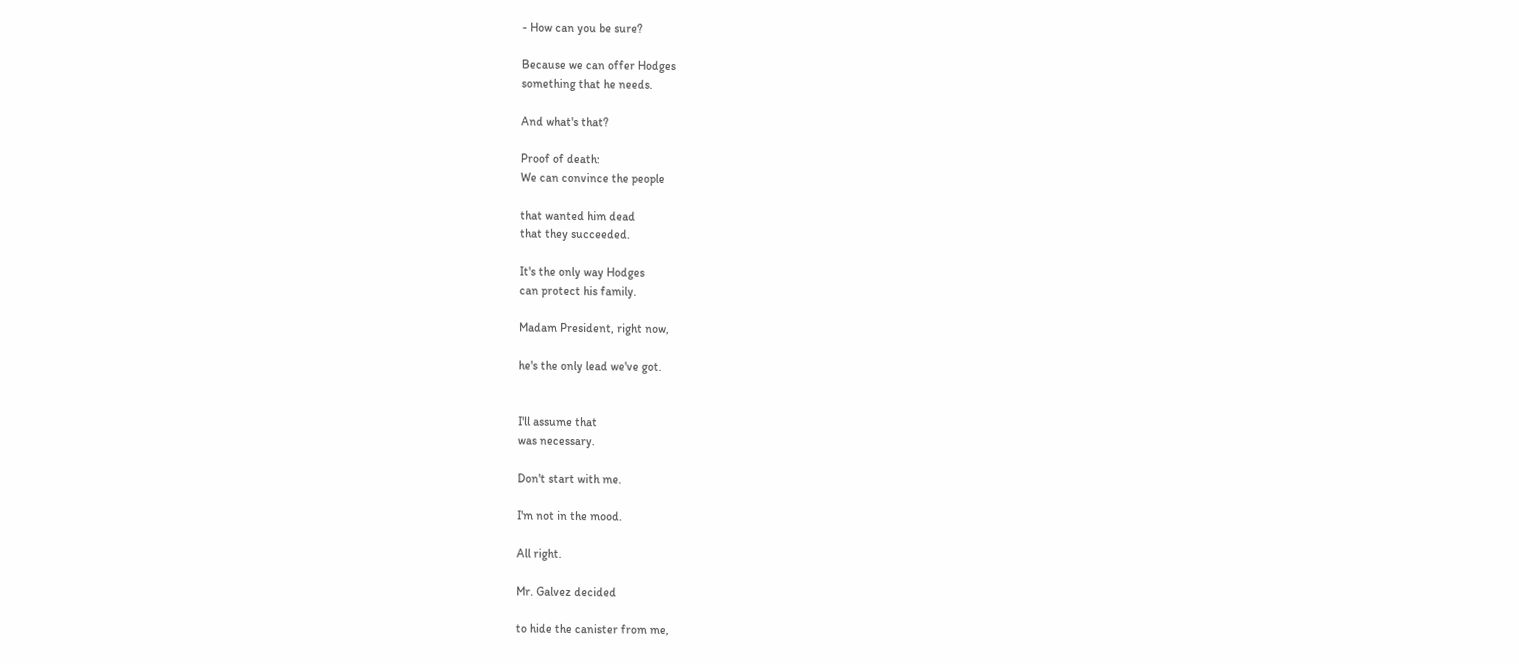- How can you be sure?

Because we can offer Hodges
something that he needs.

And what's that?

Proof of death:
We can convince the people

that wanted him dead
that they succeeded.

It's the only way Hodges
can protect his family.

Madam President, right now,

he's the only lead we've got.


I'll assume that
was necessary.

Don't start with me.

I'm not in the mood.

All right.

Mr. Galvez decided

to hide the canister from me,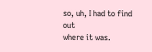so, uh, I had to find out
where it was.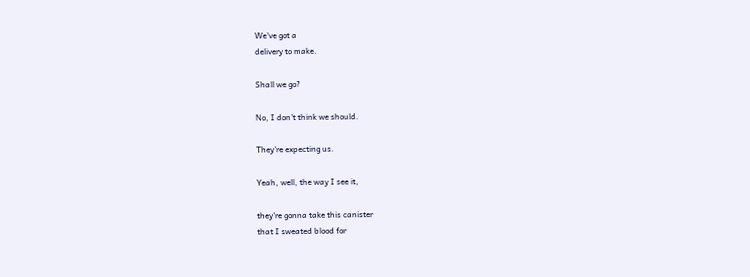We've got a
delivery to make.

Shall we go?

No, I don't think we should.

They're expecting us.

Yeah, well, the way I see it,

they're gonna take this canister
that I sweated blood for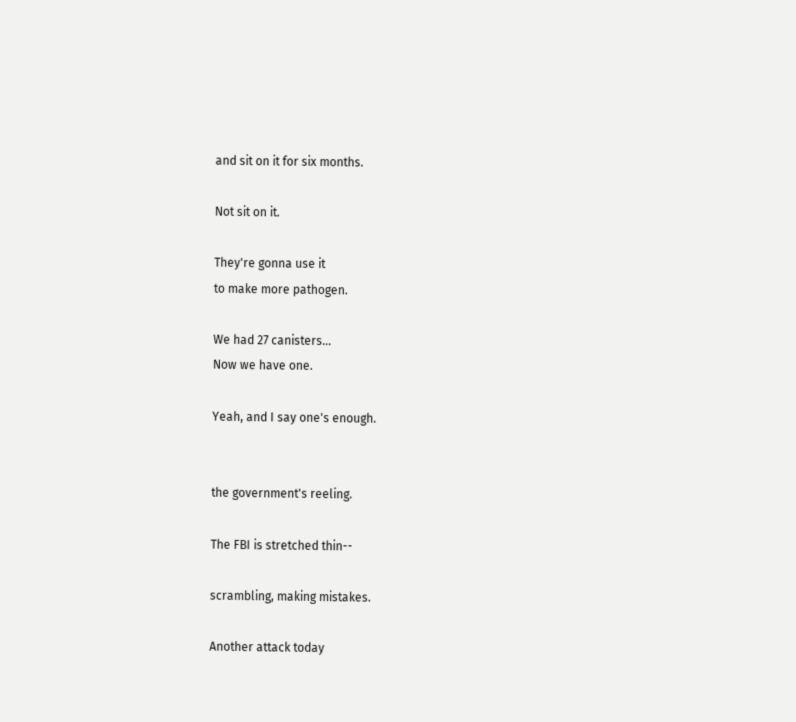and sit on it for six months.

Not sit on it.

They're gonna use it
to make more pathogen.

We had 27 canisters...
Now we have one.

Yeah, and I say one's enough.


the government's reeling.

The FBI is stretched thin--

scrambling, making mistakes.

Another attack today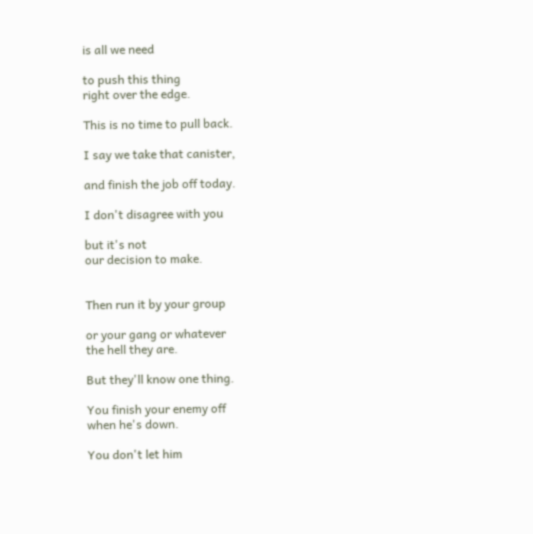is all we need

to push this thing
right over the edge.

This is no time to pull back.

I say we take that canister,

and finish the job off today.

I don't disagree with you

but it's not
our decision to make.


Then run it by your group

or your gang or whatever
the hell they are.

But they'll know one thing.

You finish your enemy off
when he's down.

You don't let him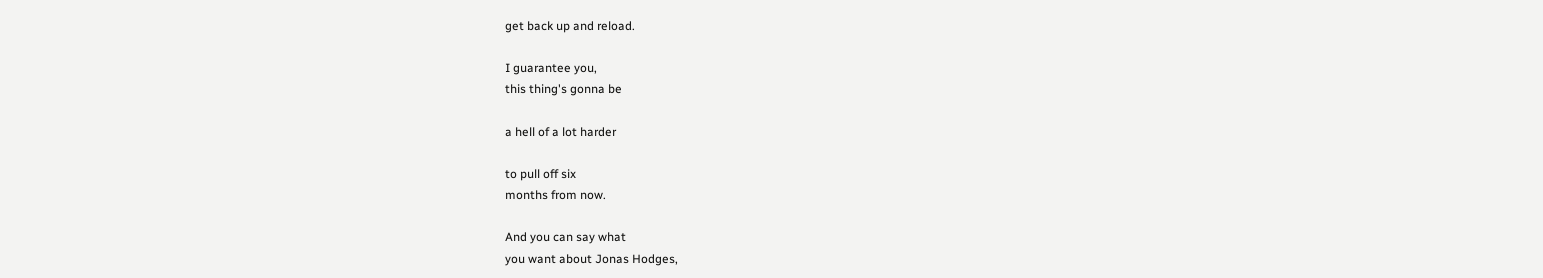get back up and reload.

I guarantee you,
this thing's gonna be

a hell of a lot harder

to pull off six
months from now.

And you can say what
you want about Jonas Hodges,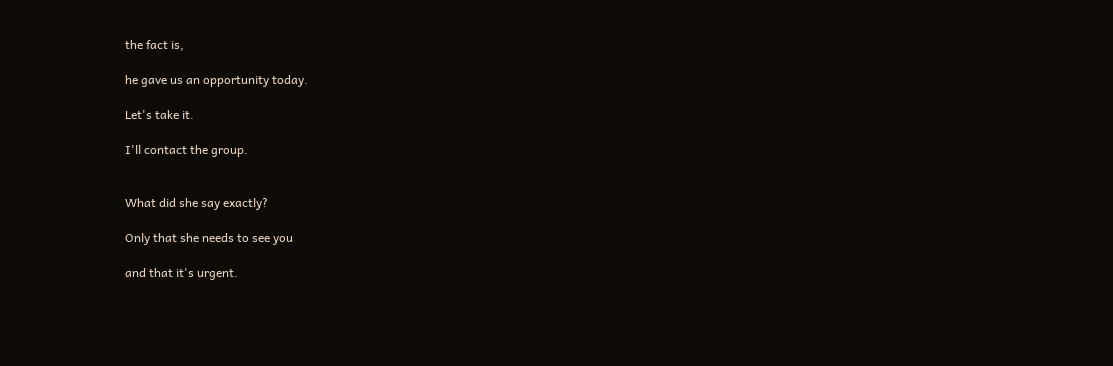the fact is,

he gave us an opportunity today.

Let's take it.

I'll contact the group.


What did she say exactly?

Only that she needs to see you

and that it's urgent.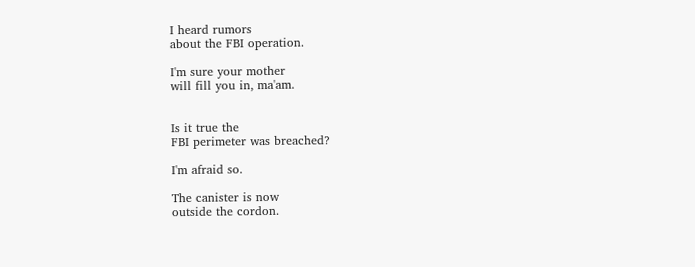I heard rumors
about the FBI operation.

I'm sure your mother
will fill you in, ma'am.


Is it true the
FBI perimeter was breached?

I'm afraid so.

The canister is now
outside the cordon.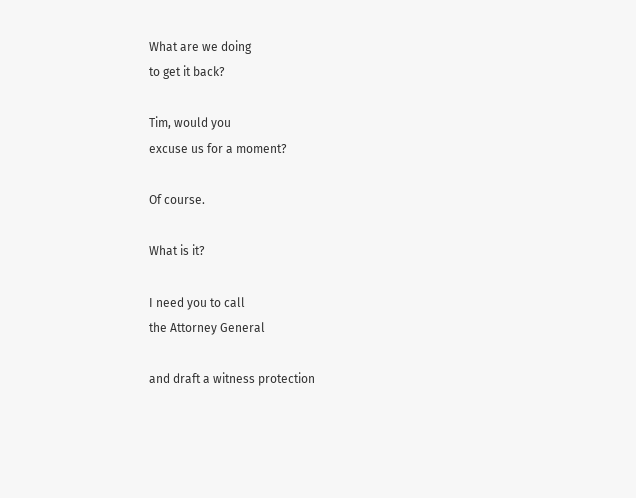What are we doing
to get it back?

Tim, would you
excuse us for a moment?

Of course.

What is it?

I need you to call
the Attorney General

and draft a witness protection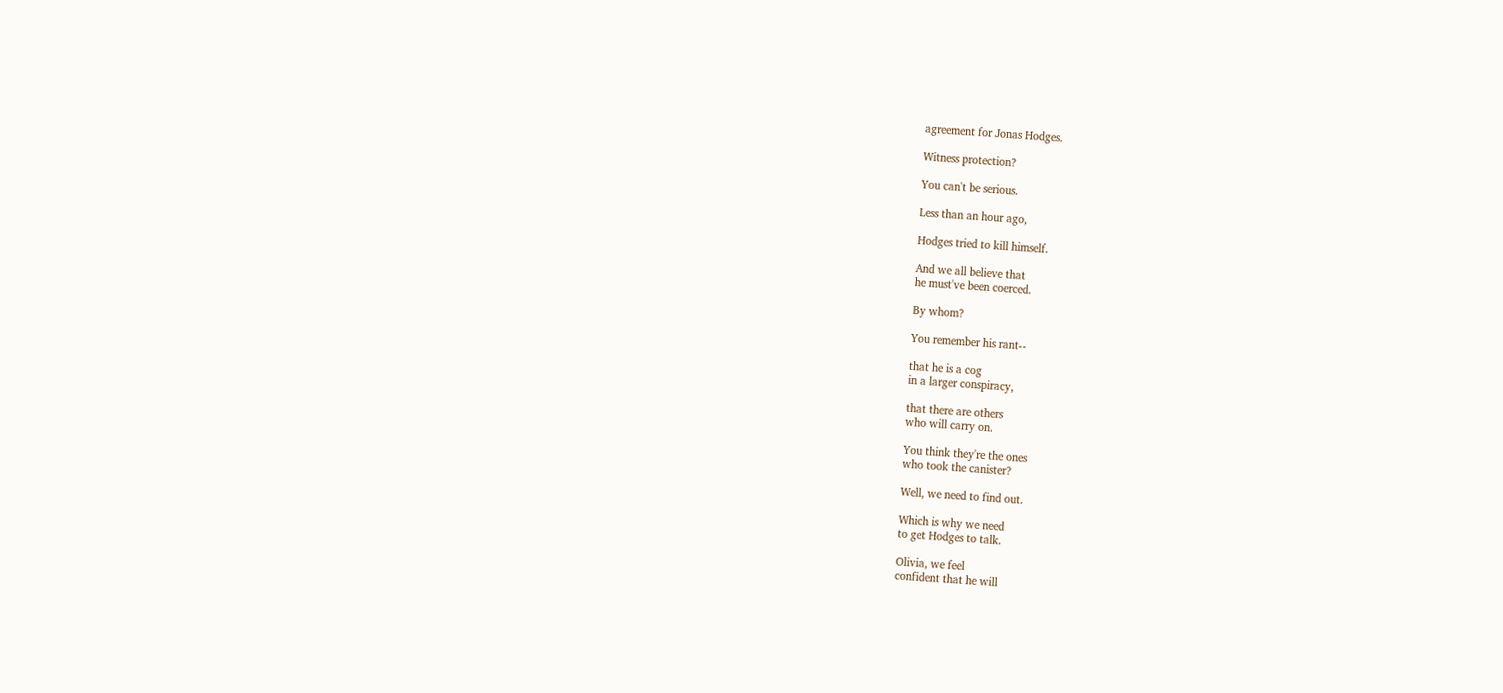agreement for Jonas Hodges.

Witness protection?

You can't be serious.

Less than an hour ago,

Hodges tried to kill himself.

And we all believe that
he must've been coerced.

By whom?

You remember his rant--

that he is a cog
in a larger conspiracy,

that there are others
who will carry on.

You think they're the ones
who took the canister?

Well, we need to find out.

Which is why we need
to get Hodges to talk.

Olivia, we feel
confident that he will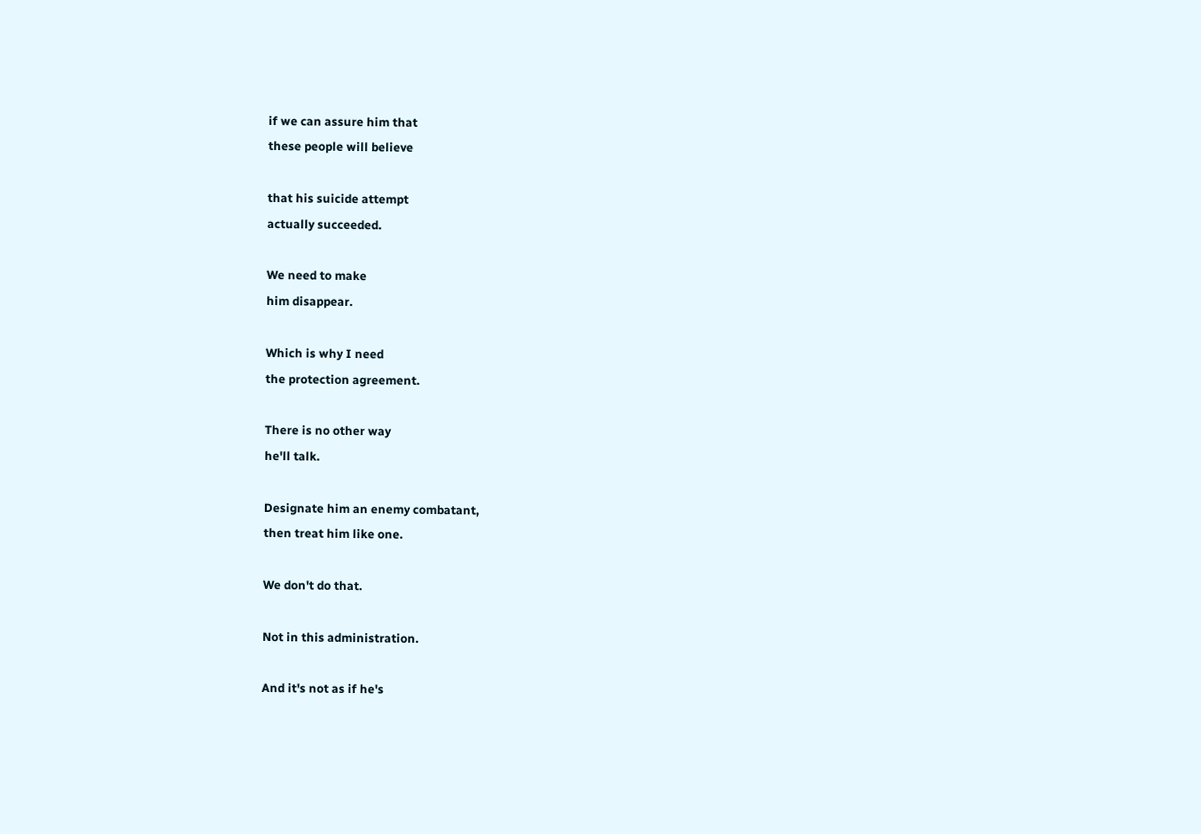if we can assure him that
these people will believe

that his suicide attempt
actually succeeded.

We need to make
him disappear.

Which is why I need
the protection agreement.

There is no other way
he'll talk.

Designate him an enemy combatant,
then treat him like one.

We don't do that.

Not in this administration.

And it's not as if he's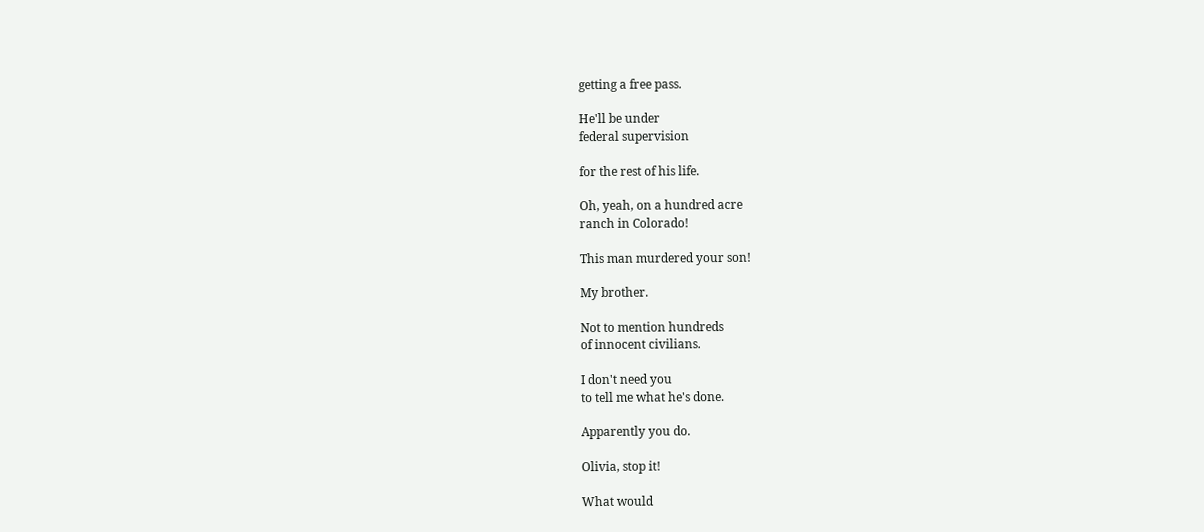getting a free pass.

He'll be under
federal supervision

for the rest of his life.

Oh, yeah, on a hundred acre
ranch in Colorado!

This man murdered your son!

My brother.

Not to mention hundreds
of innocent civilians.

I don't need you
to tell me what he's done.

Apparently you do.

Olivia, stop it!

What would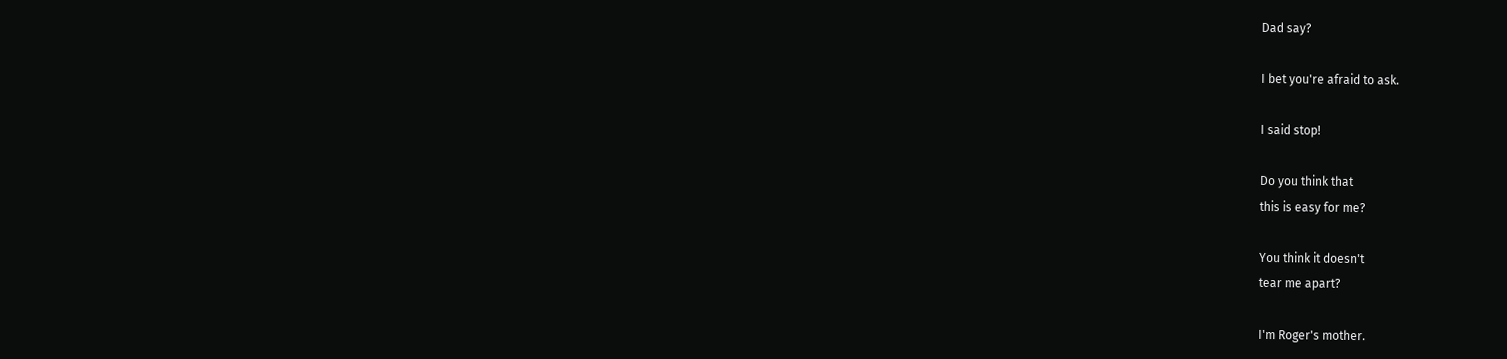Dad say?

I bet you're afraid to ask.

I said stop!

Do you think that
this is easy for me?

You think it doesn't
tear me apart?

I'm Roger's mother.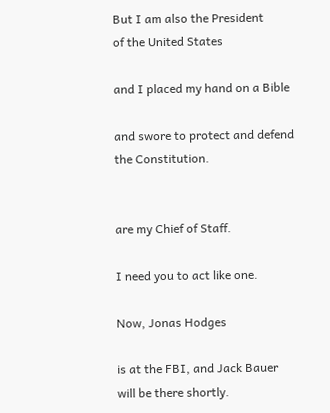But I am also the President
of the United States

and I placed my hand on a Bible

and swore to protect and defend
the Constitution.


are my Chief of Staff.

I need you to act like one.

Now, Jonas Hodges

is at the FBI, and Jack Bauer
will be there shortly.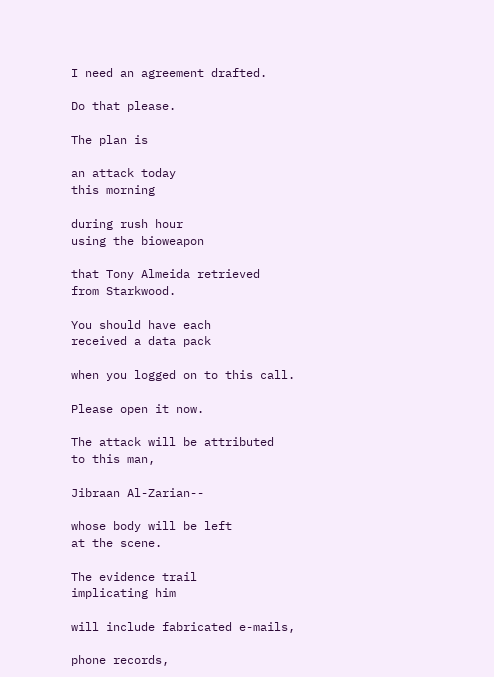I need an agreement drafted.

Do that please.

The plan is

an attack today
this morning

during rush hour
using the bioweapon

that Tony Almeida retrieved
from Starkwood.

You should have each
received a data pack

when you logged on to this call.

Please open it now.

The attack will be attributed
to this man,

Jibraan Al-Zarian--

whose body will be left
at the scene.

The evidence trail
implicating him

will include fabricated e-mails,

phone records,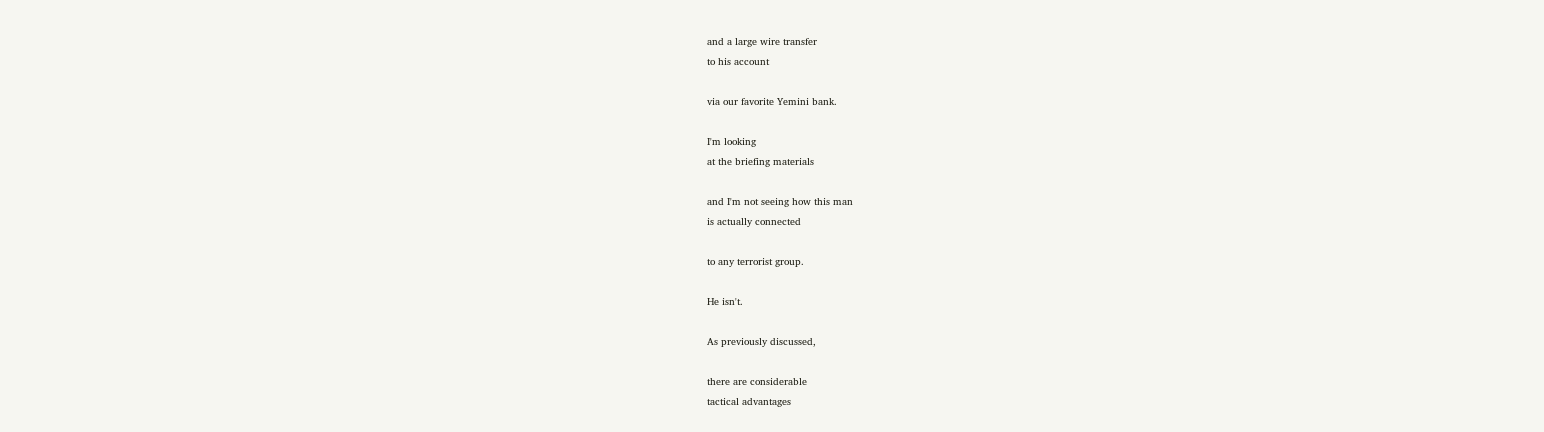and a large wire transfer
to his account

via our favorite Yemini bank.

I'm looking
at the briefing materials

and I'm not seeing how this man
is actually connected

to any terrorist group.

He isn't.

As previously discussed,

there are considerable
tactical advantages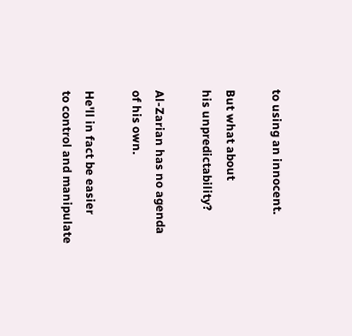to using an innocent.

But what about
his unpredictability?

Al-Zarian has no agenda
of his own.

He'll in fact be easier
to control and manipulate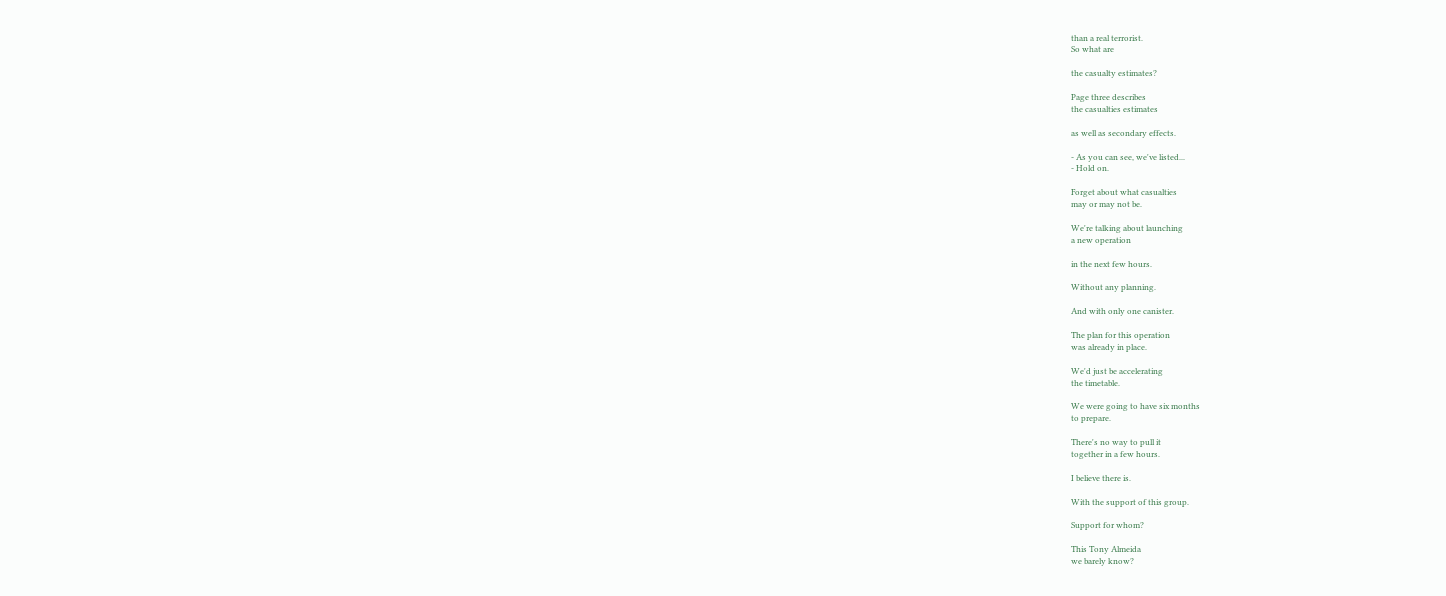than a real terrorist.
So what are

the casualty estimates?

Page three describes
the casualties estimates

as well as secondary effects.

- As you can see, we've listed...
- Hold on.

Forget about what casualties
may or may not be.

We're talking about launching
a new operation

in the next few hours.

Without any planning.

And with only one canister.

The plan for this operation
was already in place.

We'd just be accelerating
the timetable.

We were going to have six months
to prepare.

There's no way to pull it
together in a few hours.

I believe there is.

With the support of this group.

Support for whom?

This Tony Almeida
we barely know?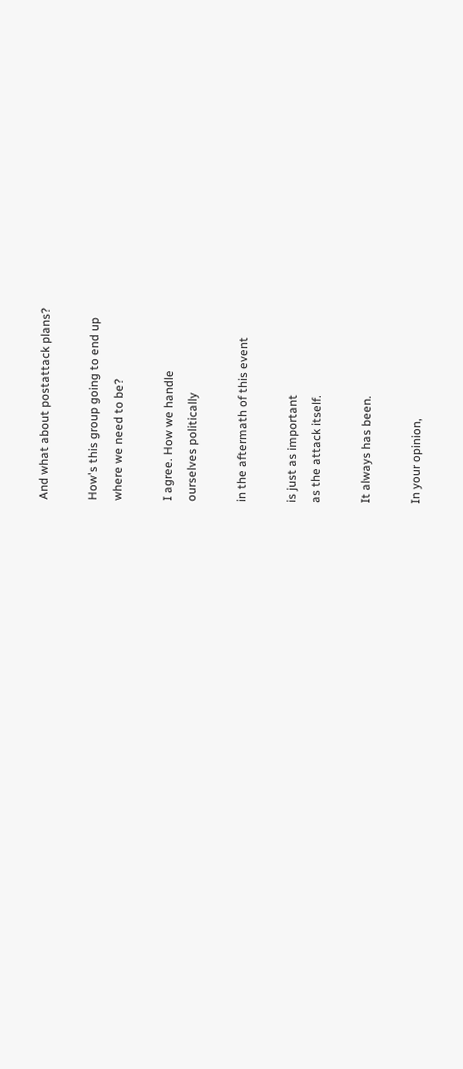And what about postattack plans?

How's this group going to end up
where we need to be?

I agree. How we handle
ourselves politically

in the aftermath of this event

is just as important
as the attack itself.

It always has been.

In your opinion,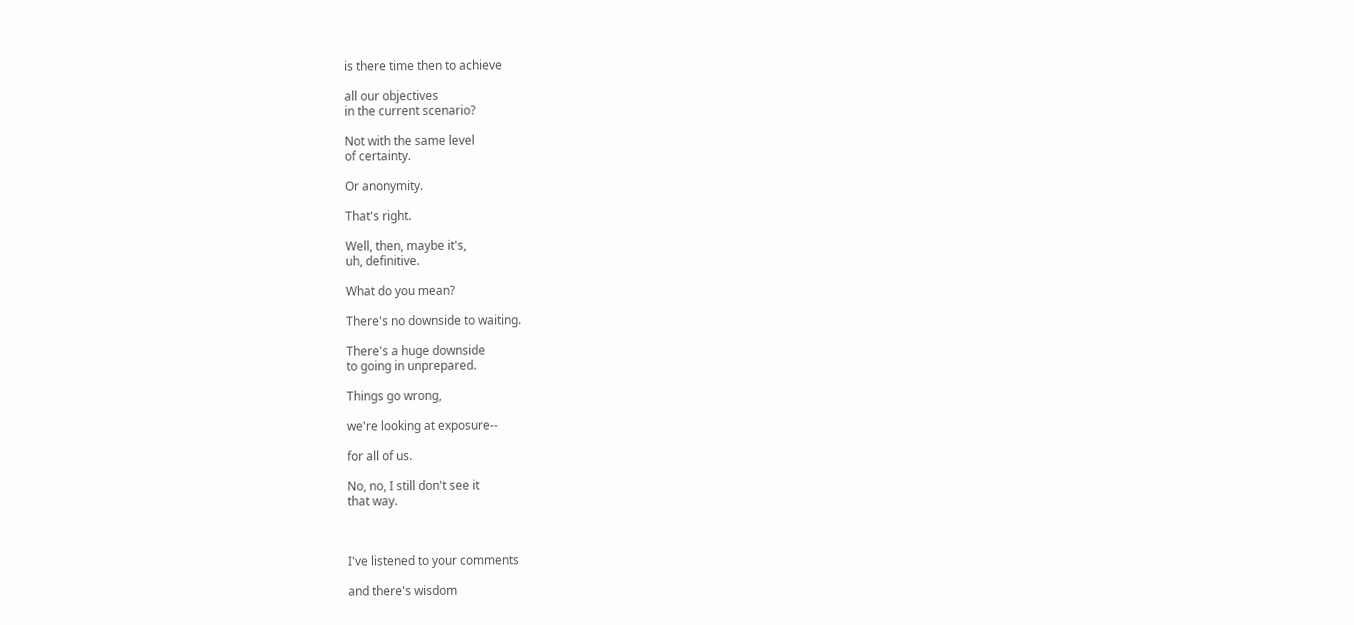is there time then to achieve

all our objectives
in the current scenario?

Not with the same level
of certainty.

Or anonymity.

That's right.

Well, then, maybe it's,
uh, definitive.

What do you mean?

There's no downside to waiting.

There's a huge downside
to going in unprepared.

Things go wrong,

we're looking at exposure--

for all of us.

No, no, I still don't see it
that way.



I've listened to your comments

and there's wisdom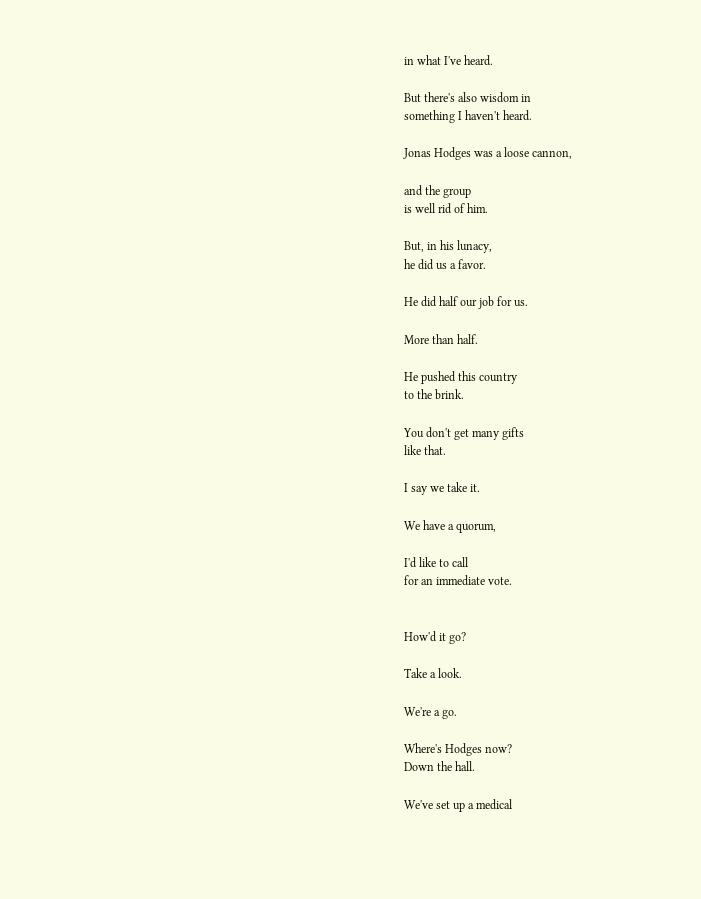in what I've heard.

But there's also wisdom in
something I haven't heard.

Jonas Hodges was a loose cannon,

and the group
is well rid of him.

But, in his lunacy,
he did us a favor.

He did half our job for us.

More than half.

He pushed this country
to the brink.

You don't get many gifts
like that.

I say we take it.

We have a quorum,

I'd like to call
for an immediate vote.


How'd it go?

Take a look.

We're a go.

Where's Hodges now?
Down the hall.

We've set up a medical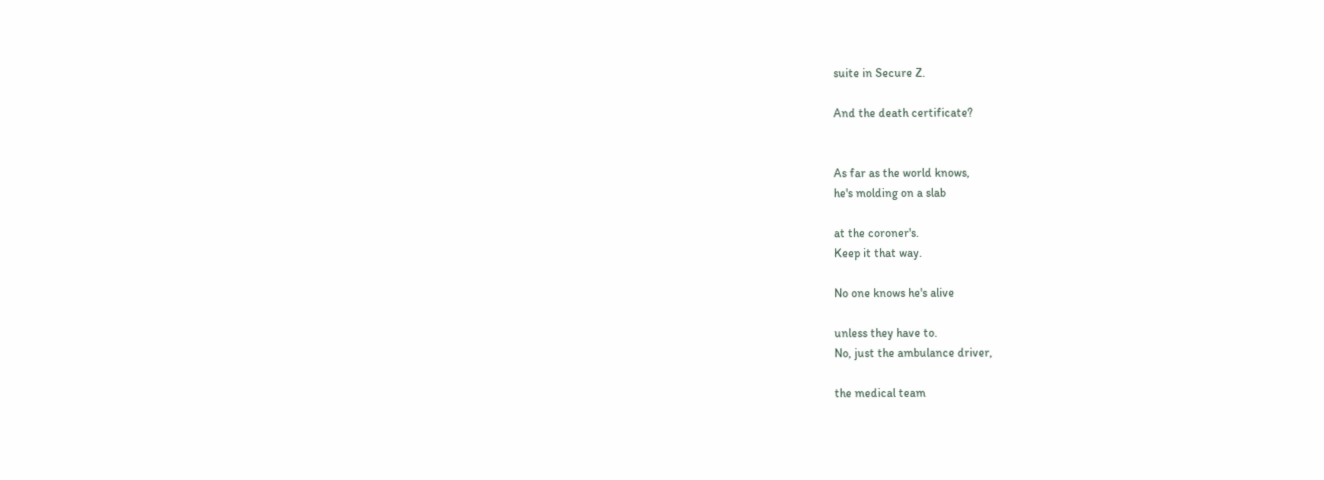suite in Secure Z.

And the death certificate?


As far as the world knows,
he's molding on a slab

at the coroner's.
Keep it that way.

No one knows he's alive

unless they have to.
No, just the ambulance driver,

the medical team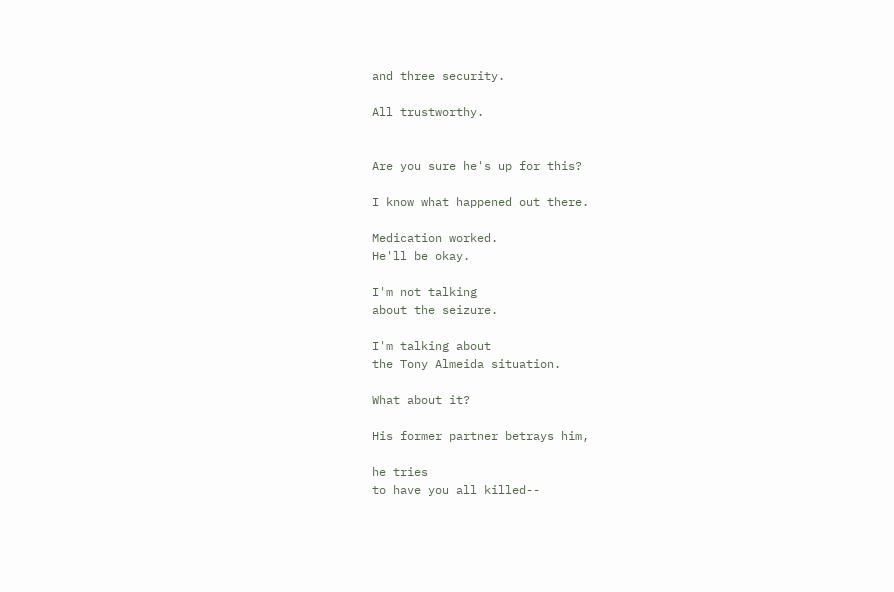and three security.

All trustworthy.


Are you sure he's up for this?

I know what happened out there.

Medication worked.
He'll be okay.

I'm not talking
about the seizure.

I'm talking about
the Tony Almeida situation.

What about it?

His former partner betrays him,

he tries
to have you all killed--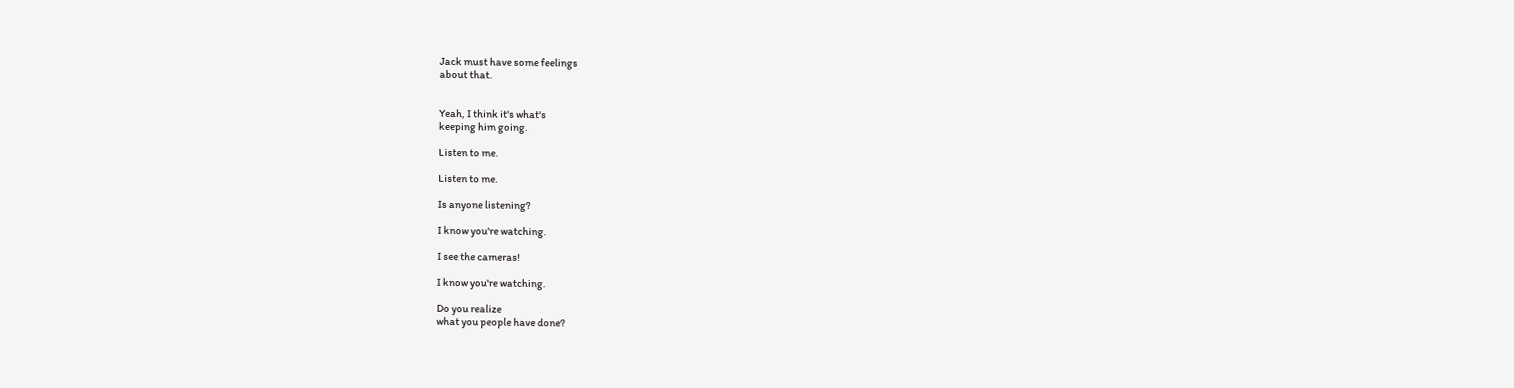Jack must have some feelings
about that.


Yeah, I think it's what's
keeping him going.

Listen to me.

Listen to me.

Is anyone listening?

I know you're watching.

I see the cameras!

I know you're watching.

Do you realize
what you people have done?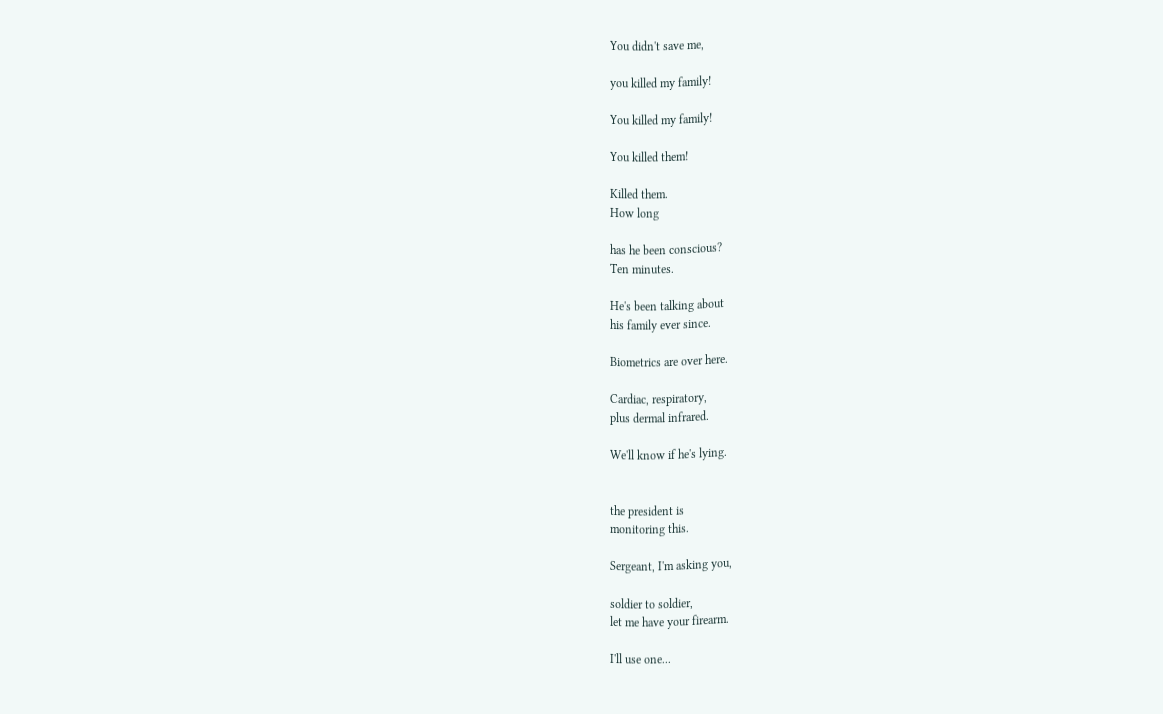You didn't save me,

you killed my family!

You killed my family!

You killed them!

Killed them.
How long

has he been conscious?
Ten minutes.

He's been talking about
his family ever since.

Biometrics are over here.

Cardiac, respiratory,
plus dermal infrared.

We'll know if he's lying.


the president is
monitoring this.

Sergeant, I'm asking you,

soldier to soldier,
let me have your firearm.

I'll use one...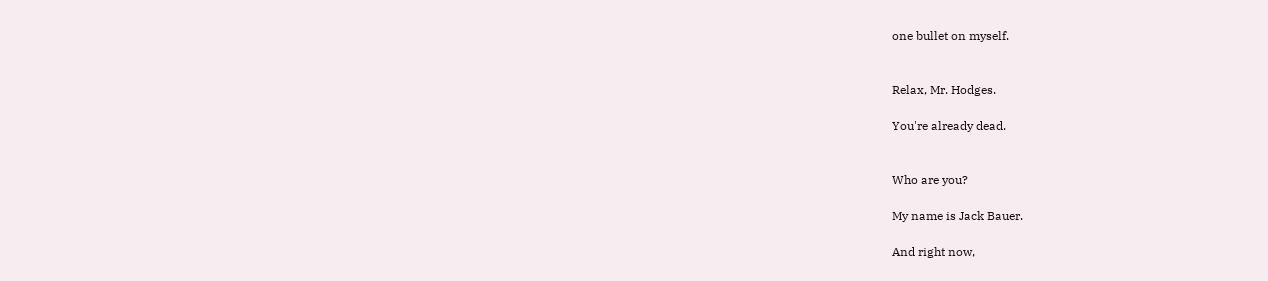one bullet on myself.


Relax, Mr. Hodges.

You're already dead.


Who are you?

My name is Jack Bauer.

And right now,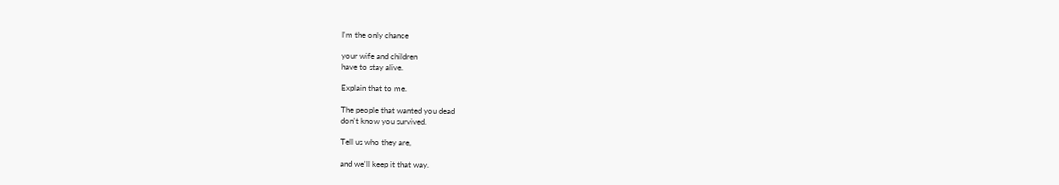I'm the only chance

your wife and children
have to stay alive.

Explain that to me.

The people that wanted you dead
don't know you survived.

Tell us who they are,

and we'll keep it that way.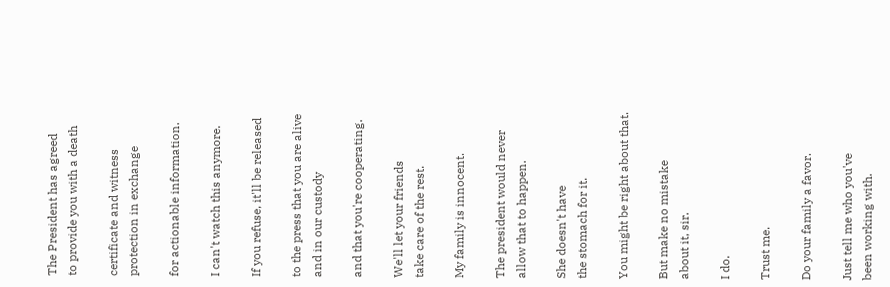The President has agreed
to provide you with a death

certificate and witness
protection in exchange

for actionable information.

I can't watch this anymore.

If you refuse, it'll be released

to the press that you are alive
and in our custody

and that you're cooperating.

We'll let your friends
take care of the rest.

My family is innocent.

The president would never
allow that to happen.

She doesn't have
the stomach for it.

You might be right about that.

But make no mistake
about it, sir.

I do.

Trust me.

Do your family a favor.

Just tell me who you've
been working with.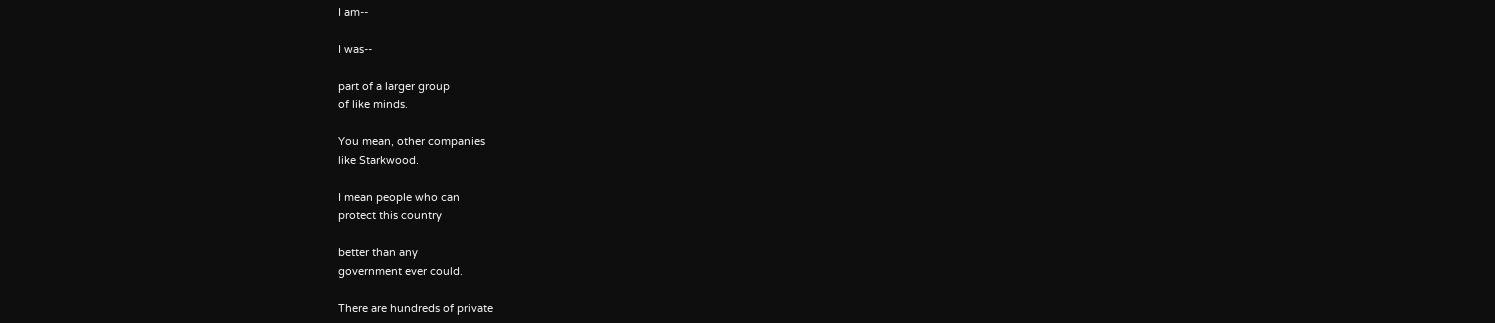I am--

I was--

part of a larger group
of like minds.

You mean, other companies
like Starkwood.

I mean people who can
protect this country

better than any
government ever could.

There are hundreds of private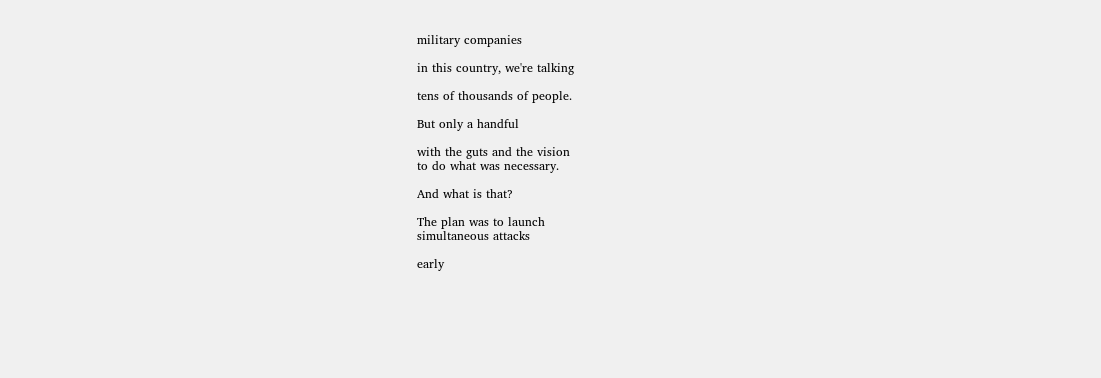military companies

in this country, we're talking

tens of thousands of people.

But only a handful

with the guts and the vision
to do what was necessary.

And what is that?

The plan was to launch
simultaneous attacks

early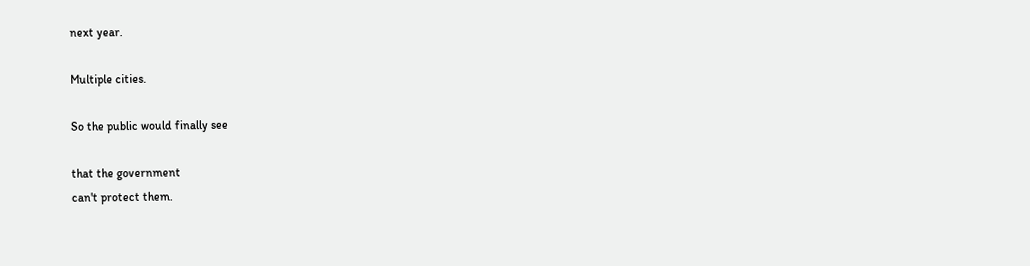next year.

Multiple cities.

So the public would finally see

that the government
can't protect them.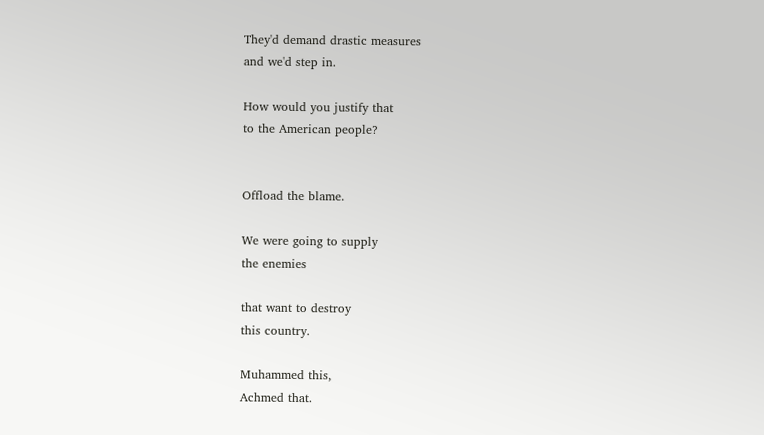They'd demand drastic measures
and we'd step in.

How would you justify that
to the American people?


Offload the blame.

We were going to supply
the enemies

that want to destroy
this country.

Muhammed this,
Achmed that.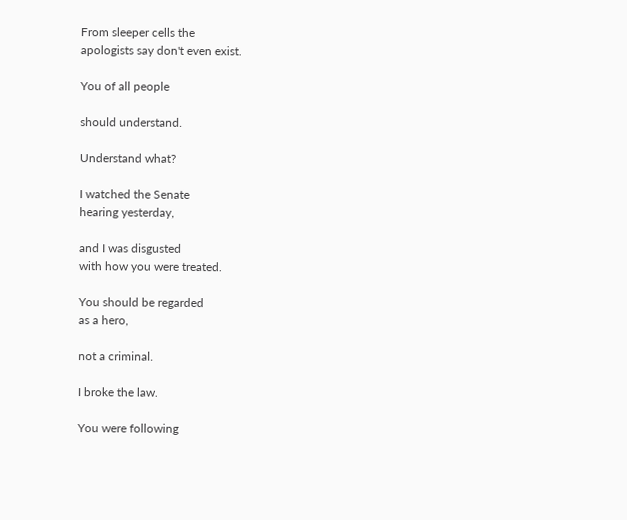From sleeper cells the
apologists say don't even exist.

You of all people

should understand.

Understand what?

I watched the Senate
hearing yesterday,

and I was disgusted
with how you were treated.

You should be regarded
as a hero,

not a criminal.

I broke the law.

You were following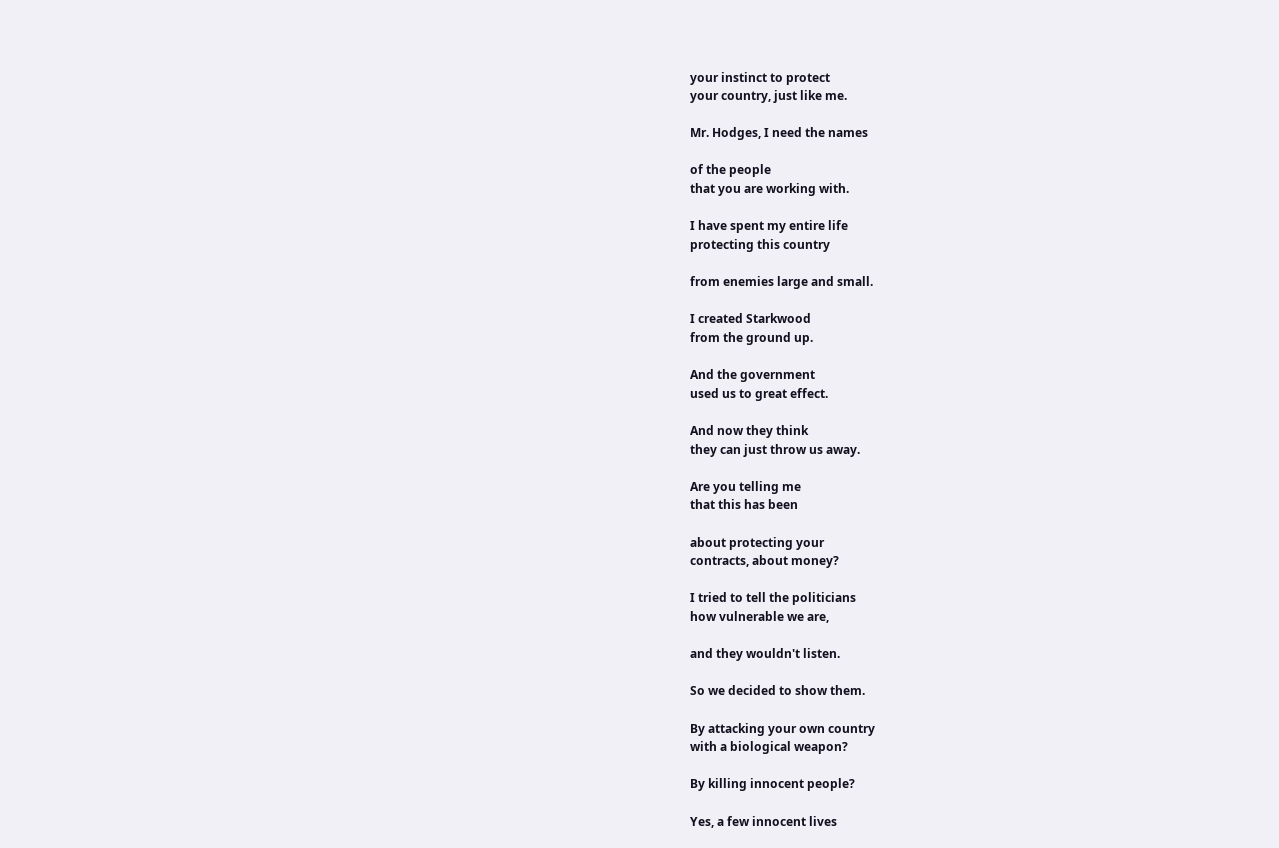your instinct to protect
your country, just like me.

Mr. Hodges, I need the names

of the people
that you are working with.

I have spent my entire life
protecting this country

from enemies large and small.

I created Starkwood
from the ground up.

And the government
used us to great effect.

And now they think
they can just throw us away.

Are you telling me
that this has been

about protecting your
contracts, about money?

I tried to tell the politicians
how vulnerable we are,

and they wouldn't listen.

So we decided to show them.

By attacking your own country
with a biological weapon?

By killing innocent people?

Yes, a few innocent lives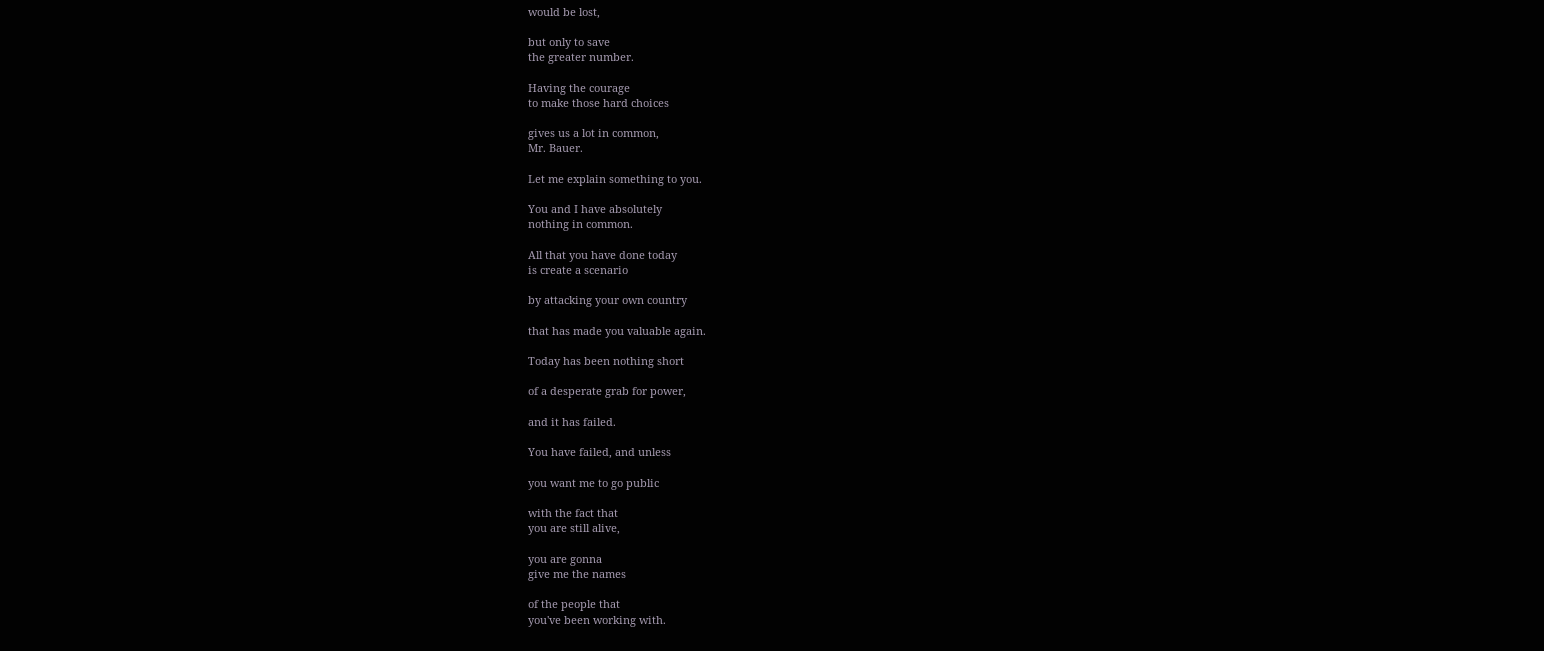would be lost,

but only to save
the greater number.

Having the courage
to make those hard choices

gives us a lot in common,
Mr. Bauer.

Let me explain something to you.

You and I have absolutely
nothing in common.

All that you have done today
is create a scenario

by attacking your own country

that has made you valuable again.

Today has been nothing short

of a desperate grab for power,

and it has failed.

You have failed, and unless

you want me to go public

with the fact that
you are still alive,

you are gonna
give me the names

of the people that
you've been working with.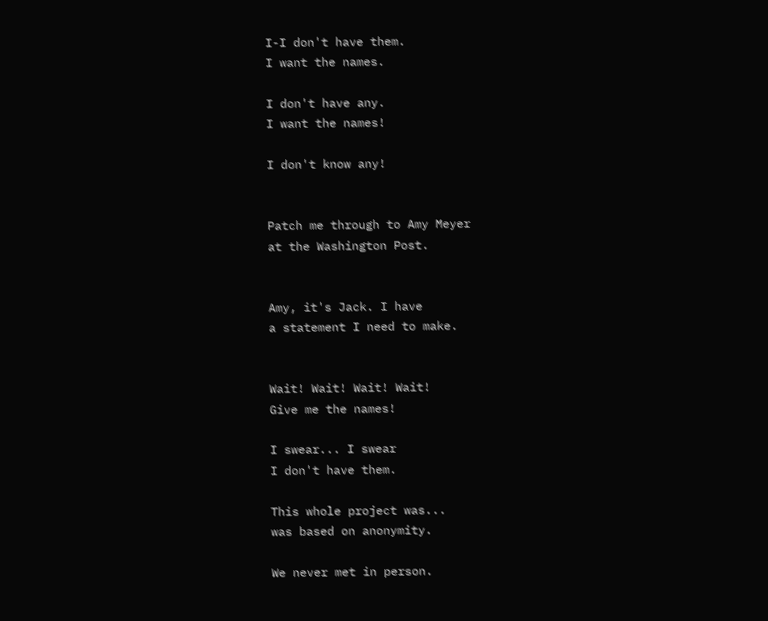I-I don't have them.
I want the names.

I don't have any.
I want the names!

I don't know any!


Patch me through to Amy Meyer
at the Washington Post.


Amy, it's Jack. I have
a statement I need to make.


Wait! Wait! Wait! Wait!
Give me the names!

I swear... I swear
I don't have them.

This whole project was...
was based on anonymity.

We never met in person.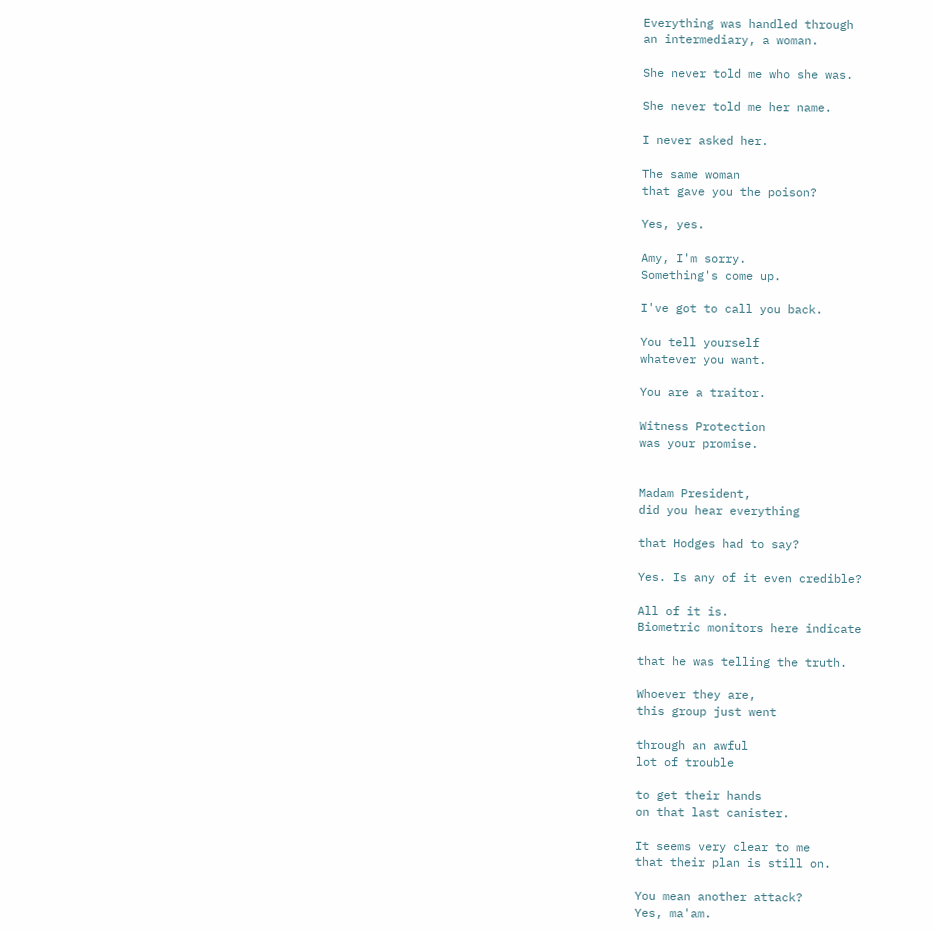Everything was handled through
an intermediary, a woman.

She never told me who she was.

She never told me her name.

I never asked her.

The same woman
that gave you the poison?

Yes, yes.

Amy, I'm sorry.
Something's come up.

I've got to call you back.

You tell yourself
whatever you want.

You are a traitor.

Witness Protection
was your promise.


Madam President,
did you hear everything

that Hodges had to say?

Yes. Is any of it even credible?

All of it is.
Biometric monitors here indicate

that he was telling the truth.

Whoever they are,
this group just went

through an awful
lot of trouble

to get their hands
on that last canister.

It seems very clear to me
that their plan is still on.

You mean another attack?
Yes, ma'am.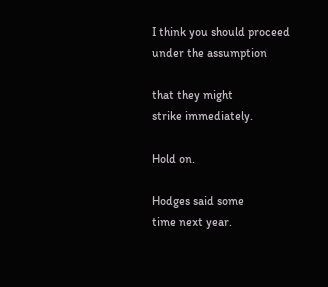I think you should proceed
under the assumption

that they might
strike immediately.

Hold on.

Hodges said some
time next year.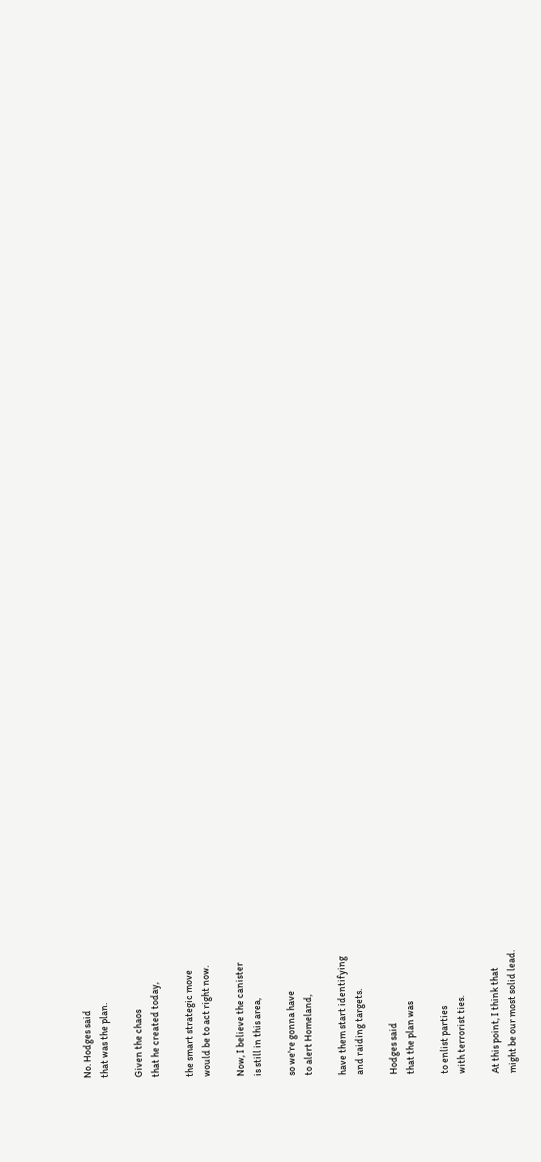No. Hodges said
that was the plan.

Given the chaos
that he created today,

the smart strategic move
would be to act right now.

Now, I believe the canister
is still in this area,

so we're gonna have
to alert Homeland,

have them start identifying
and raiding targets.

Hodges said
that the plan was

to enlist parties
with terrorist ties.

At this point, I think that
might be our most solid lead.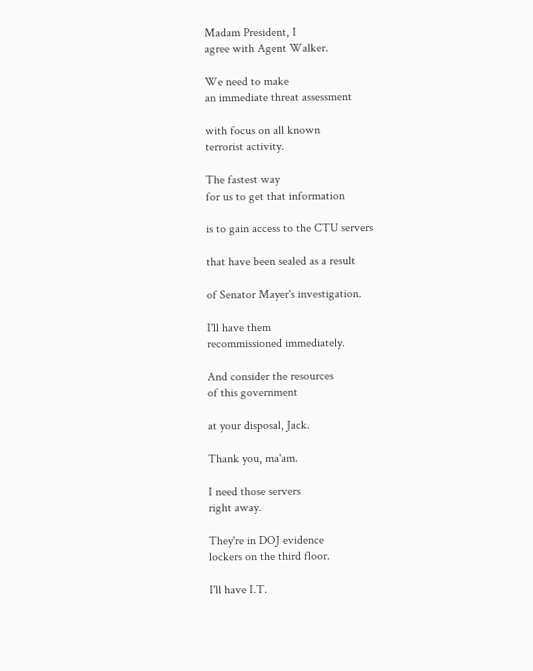Madam President, I
agree with Agent Walker.

We need to make
an immediate threat assessment

with focus on all known
terrorist activity.

The fastest way
for us to get that information

is to gain access to the CTU servers

that have been sealed as a result

of Senator Mayer's investigation.

I'll have them
recommissioned immediately.

And consider the resources
of this government

at your disposal, Jack.

Thank you, ma'am.

I need those servers
right away.

They're in DOJ evidence
lockers on the third floor.

I'll have I.T.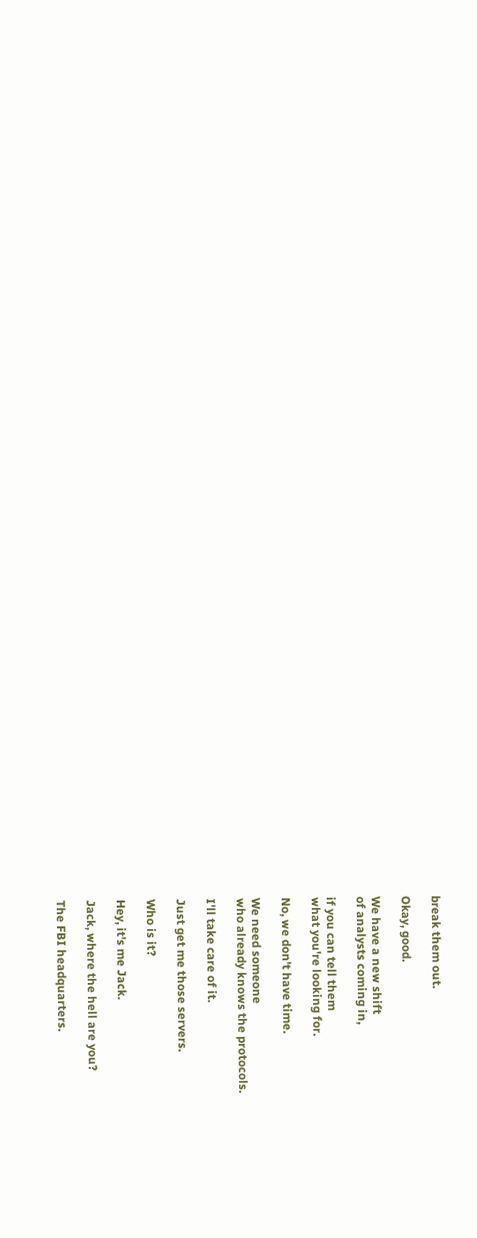break them out.

Okay, good.

We have a new shift
of analysts coming in,

if you can tell them
what you're looking for.

No, we don't have time.

We need someone
who already knows the protocols.

I'll take care of it.

Just get me those servers.

Who is it?

Hey, it's me Jack.

Jack, where the hell are you?

The FBI headquarters.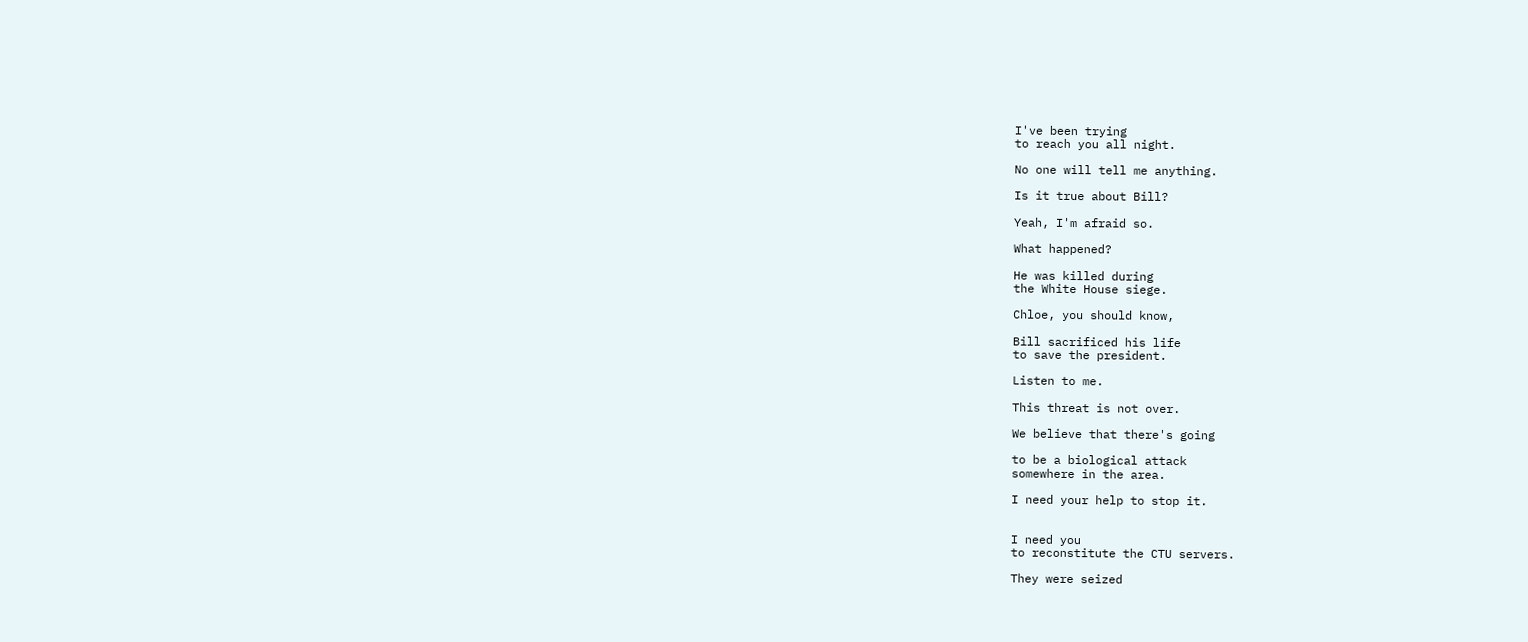I've been trying
to reach you all night.

No one will tell me anything.

Is it true about Bill?

Yeah, I'm afraid so.

What happened?

He was killed during
the White House siege.

Chloe, you should know,

Bill sacrificed his life
to save the president.

Listen to me.

This threat is not over.

We believe that there's going

to be a biological attack
somewhere in the area.

I need your help to stop it.


I need you
to reconstitute the CTU servers.

They were seized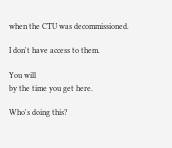when the CTU was decommissioned.

I don't have access to them.

You will
by the time you get here.

Who's doing this?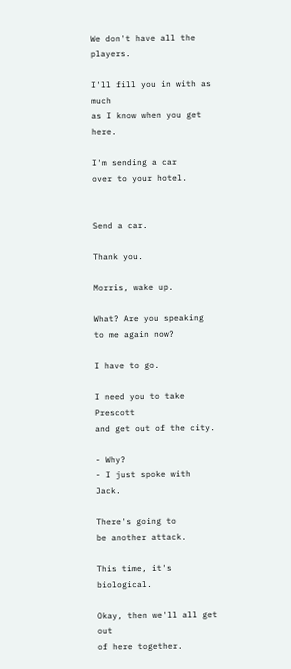We don't have all the players.

I'll fill you in with as much
as I know when you get here.

I'm sending a car
over to your hotel.


Send a car.

Thank you.

Morris, wake up.

What? Are you speaking
to me again now?

I have to go.

I need you to take Prescott
and get out of the city.

- Why?
- I just spoke with Jack.

There's going to
be another attack.

This time, it's biological.

Okay, then we'll all get out
of here together.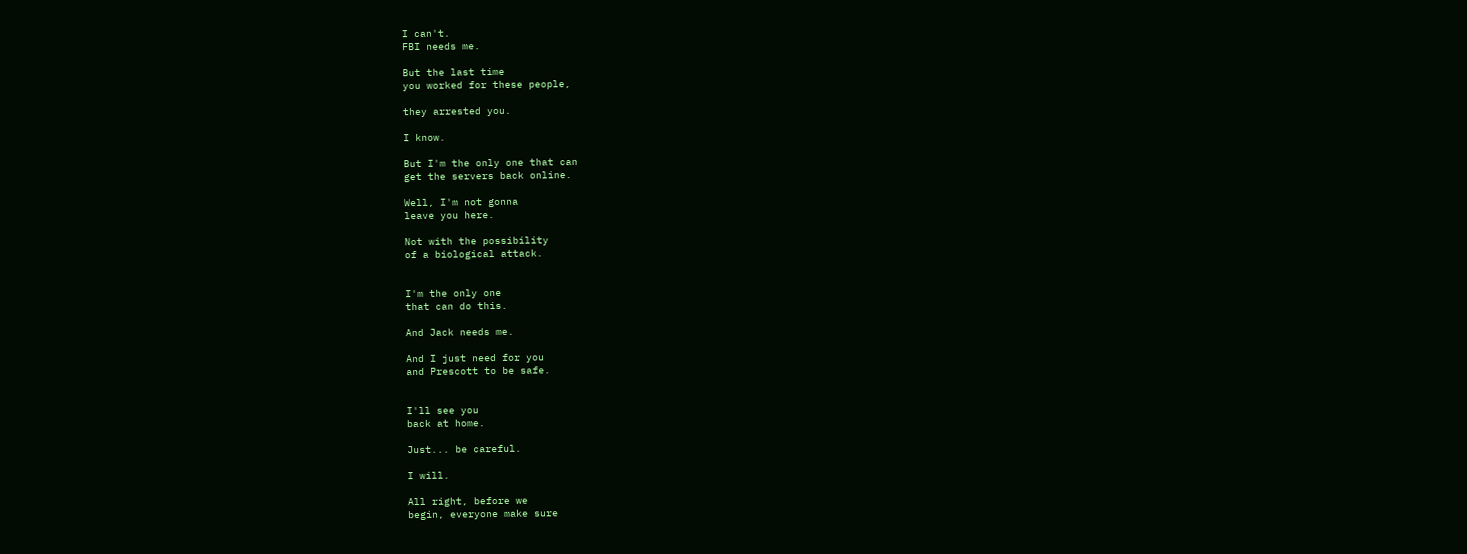I can't.
FBI needs me.

But the last time
you worked for these people,

they arrested you.

I know.

But I'm the only one that can
get the servers back online.

Well, I'm not gonna
leave you here.

Not with the possibility
of a biological attack.


I'm the only one
that can do this.

And Jack needs me.

And I just need for you
and Prescott to be safe.


I'll see you
back at home.

Just... be careful.

I will.

All right, before we
begin, everyone make sure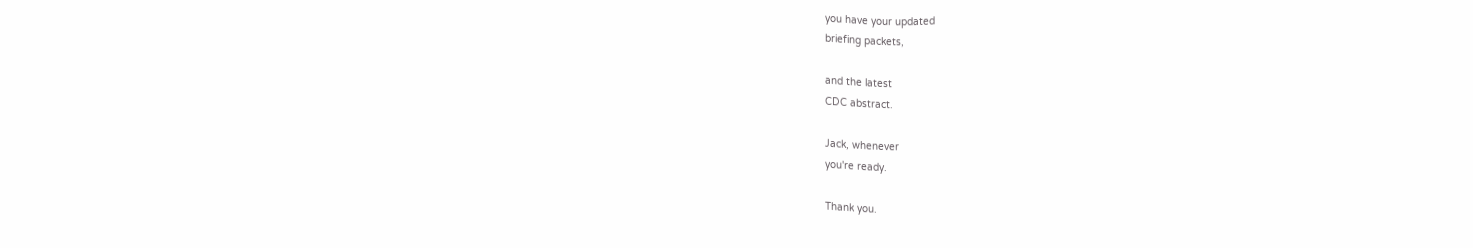you have your updated
briefing packets,

and the latest
CDC abstract.

Jack, whenever
you're ready.

Thank you.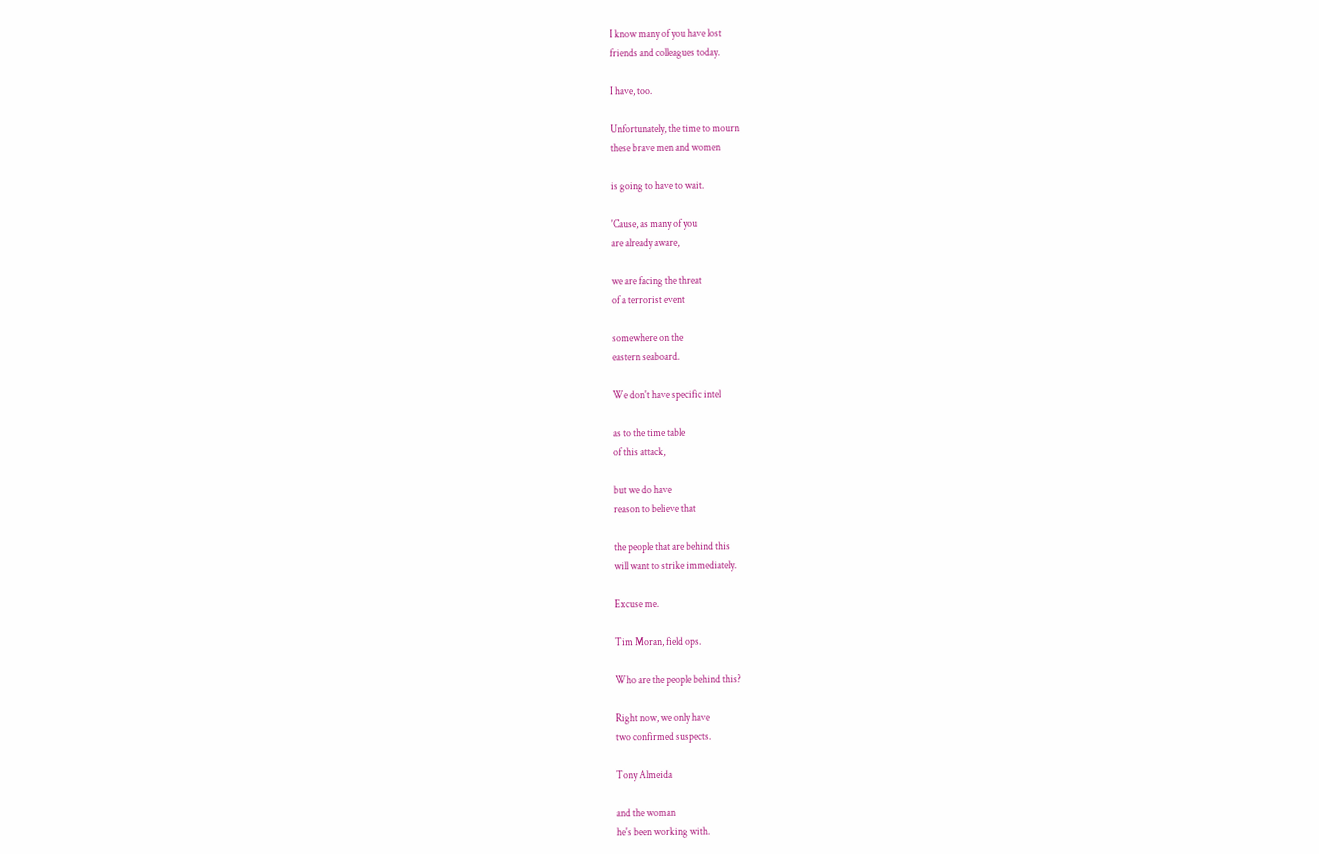I know many of you have lost
friends and colleagues today.

I have, too.

Unfortunately, the time to mourn
these brave men and women

is going to have to wait.

'Cause, as many of you
are already aware,

we are facing the threat
of a terrorist event

somewhere on the
eastern seaboard.

We don't have specific intel

as to the time table
of this attack,

but we do have
reason to believe that

the people that are behind this
will want to strike immediately.

Excuse me.

Tim Moran, field ops.

Who are the people behind this?

Right now, we only have
two confirmed suspects.

Tony Almeida

and the woman
he's been working with.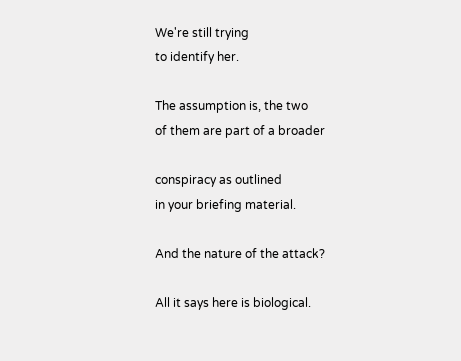We're still trying
to identify her.

The assumption is, the two
of them are part of a broader

conspiracy as outlined
in your briefing material.

And the nature of the attack?

All it says here is biological.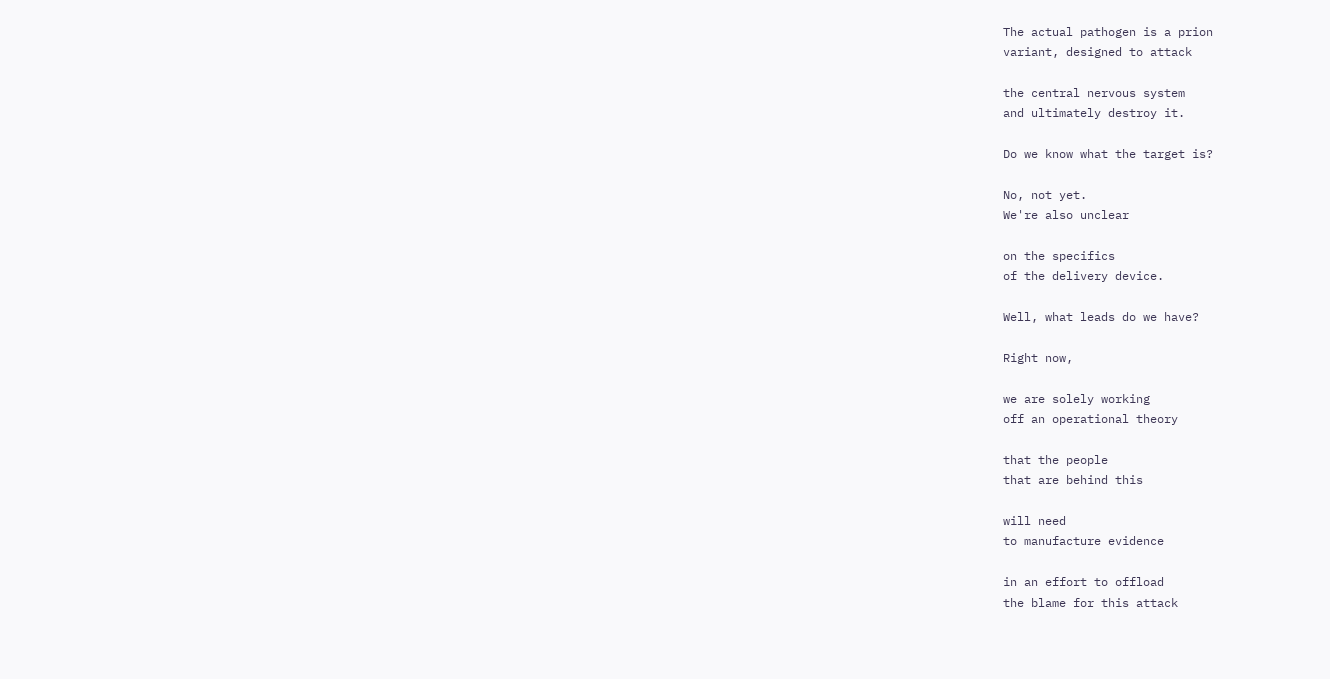The actual pathogen is a prion
variant, designed to attack

the central nervous system
and ultimately destroy it.

Do we know what the target is?

No, not yet.
We're also unclear

on the specifics
of the delivery device.

Well, what leads do we have?

Right now,

we are solely working
off an operational theory

that the people
that are behind this

will need
to manufacture evidence

in an effort to offload
the blame for this attack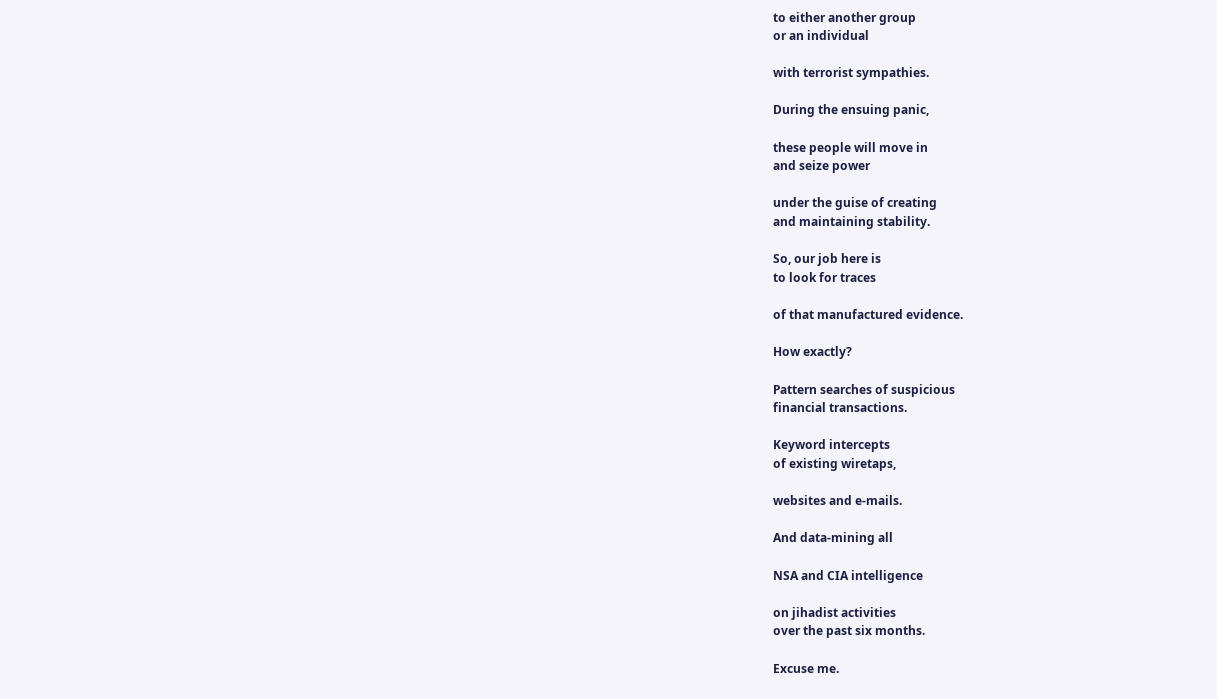to either another group
or an individual

with terrorist sympathies.

During the ensuing panic,

these people will move in
and seize power

under the guise of creating
and maintaining stability.

So, our job here is
to look for traces

of that manufactured evidence.

How exactly?

Pattern searches of suspicious
financial transactions.

Keyword intercepts
of existing wiretaps,

websites and e-mails.

And data-mining all

NSA and CIA intelligence

on jihadist activities
over the past six months.

Excuse me.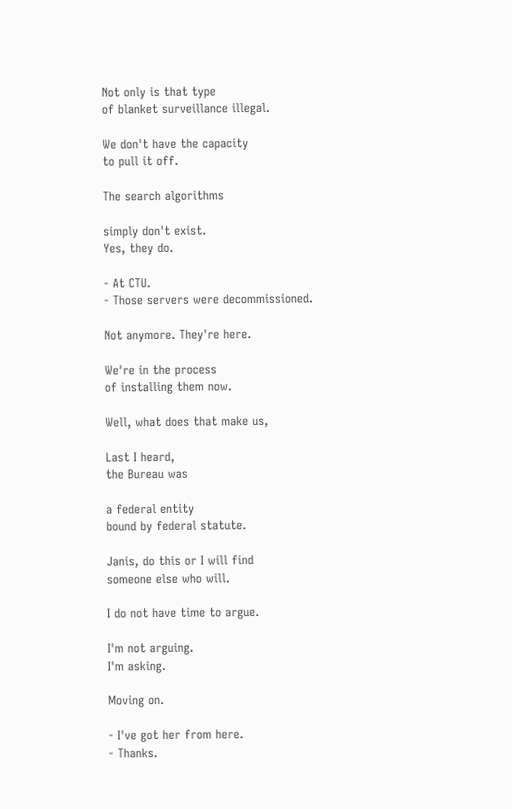Not only is that type
of blanket surveillance illegal.

We don't have the capacity
to pull it off.

The search algorithms

simply don't exist.
Yes, they do.

- At CTU.
- Those servers were decommissioned.

Not anymore. They're here.

We're in the process
of installing them now.

Well, what does that make us,

Last I heard,
the Bureau was

a federal entity
bound by federal statute.

Janis, do this or I will find
someone else who will.

I do not have time to argue.

I'm not arguing.
I'm asking.

Moving on.

- I've got her from here.
- Thanks.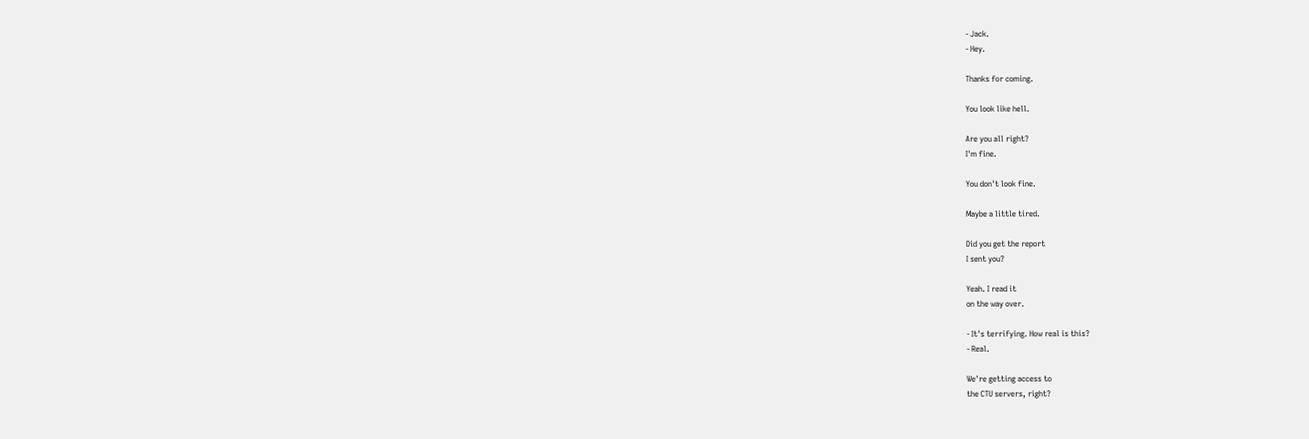- Jack.
- Hey.

Thanks for coming.

You look like hell.

Are you all right?
I'm fine.

You don't look fine.

Maybe a little tired.

Did you get the report
I sent you?

Yeah. I read it
on the way over.

- It's terrifying. How real is this?
- Real.

We're getting access to
the CTU servers, right?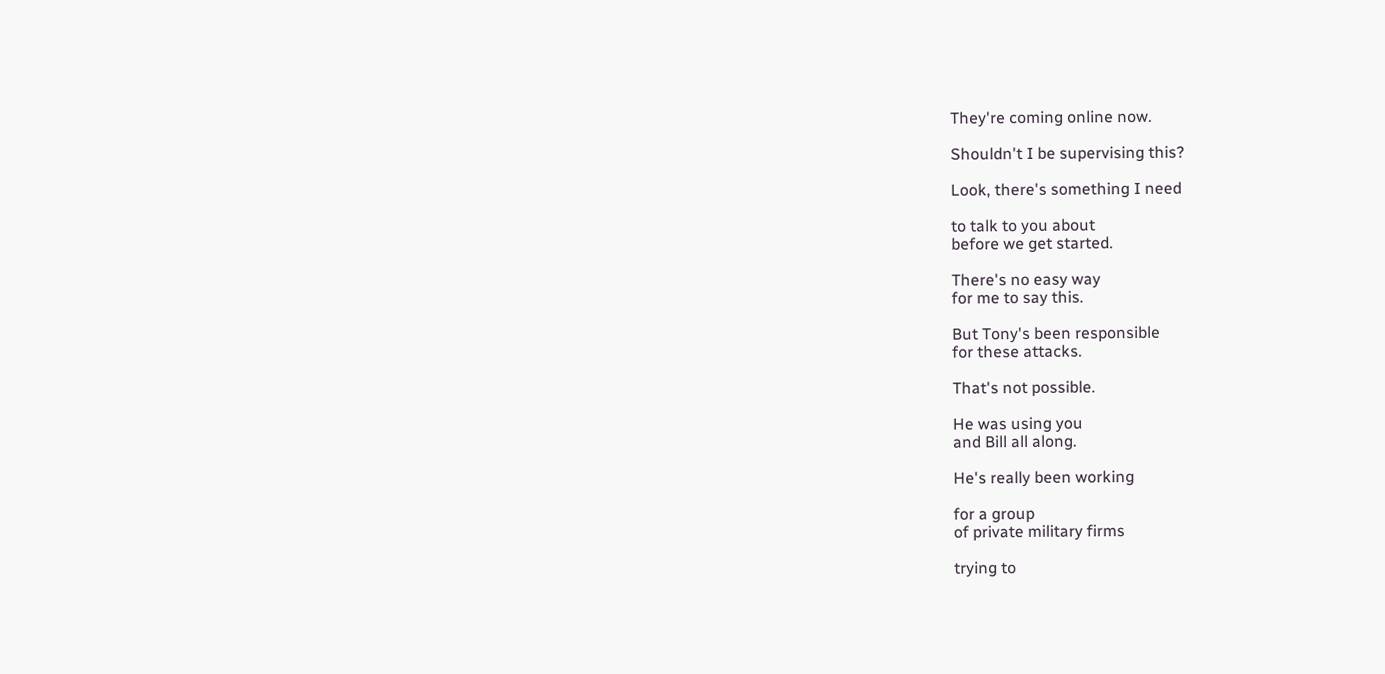They're coming online now.

Shouldn't I be supervising this?

Look, there's something I need

to talk to you about
before we get started.

There's no easy way
for me to say this.

But Tony's been responsible
for these attacks.

That's not possible.

He was using you
and Bill all along.

He's really been working

for a group
of private military firms

trying to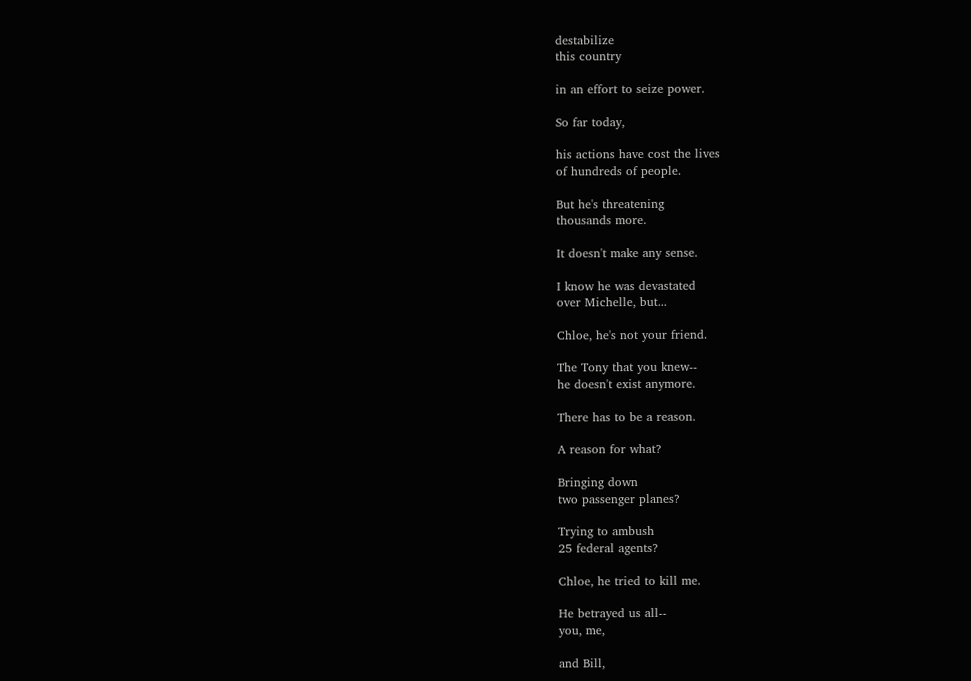destabilize
this country

in an effort to seize power.

So far today,

his actions have cost the lives
of hundreds of people.

But he's threatening
thousands more.

It doesn't make any sense.

I know he was devastated
over Michelle, but...

Chloe, he's not your friend.

The Tony that you knew--
he doesn't exist anymore.

There has to be a reason.

A reason for what?

Bringing down
two passenger planes?

Trying to ambush
25 federal agents?

Chloe, he tried to kill me.

He betrayed us all--
you, me,

and Bill,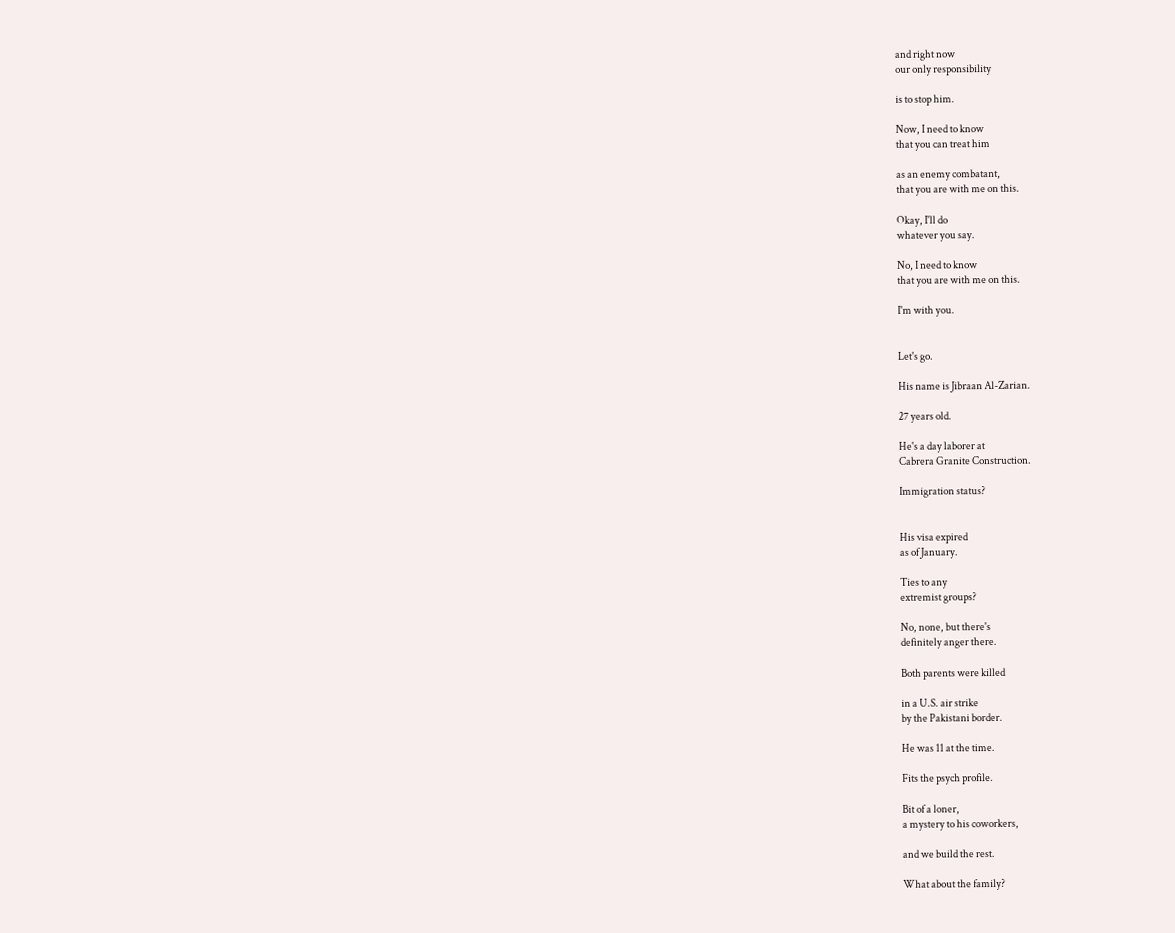and right now
our only responsibility

is to stop him.

Now, I need to know
that you can treat him

as an enemy combatant,
that you are with me on this.

Okay, I'll do
whatever you say.

No, I need to know
that you are with me on this.

I'm with you.


Let's go.

His name is Jibraan Al-Zarian.

27 years old.

He's a day laborer at
Cabrera Granite Construction.

Immigration status?


His visa expired
as of January.

Ties to any
extremist groups?

No, none, but there's
definitely anger there.

Both parents were killed

in a U.S. air strike
by the Pakistani border.

He was 11 at the time.

Fits the psych profile.

Bit of a loner,
a mystery to his coworkers,

and we build the rest.

What about the family?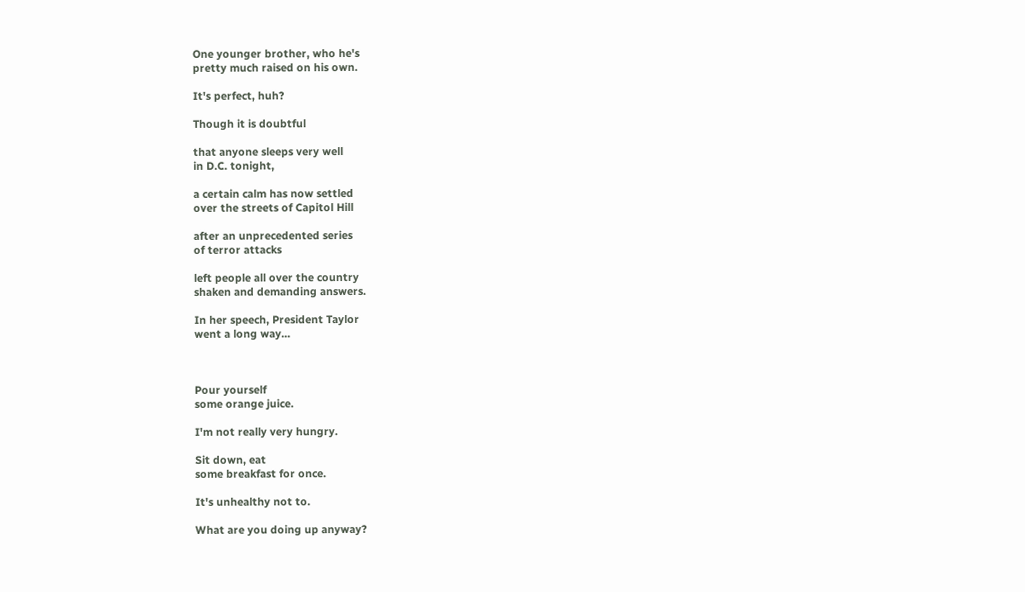One younger brother, who he's
pretty much raised on his own.

It's perfect, huh?

Though it is doubtful

that anyone sleeps very well
in D.C. tonight,

a certain calm has now settled
over the streets of Capitol Hill

after an unprecedented series
of terror attacks

left people all over the country
shaken and demanding answers.

In her speech, President Taylor
went a long way...



Pour yourself
some orange juice.

I'm not really very hungry.

Sit down, eat
some breakfast for once.

It's unhealthy not to.

What are you doing up anyway?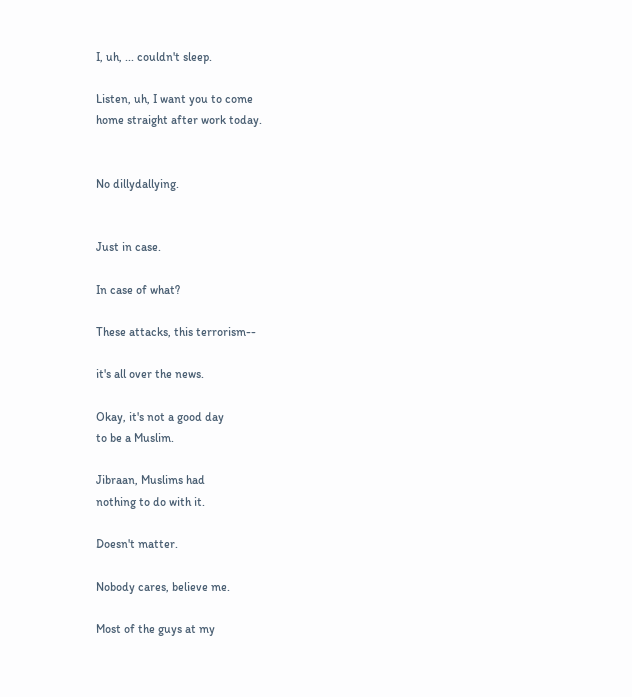I, uh, ... couldn't sleep.

Listen, uh, I want you to come
home straight after work today.


No dillydallying.


Just in case.

In case of what?

These attacks, this terrorism--

it's all over the news.

Okay, it's not a good day
to be a Muslim.

Jibraan, Muslims had
nothing to do with it.

Doesn't matter.

Nobody cares, believe me.

Most of the guys at my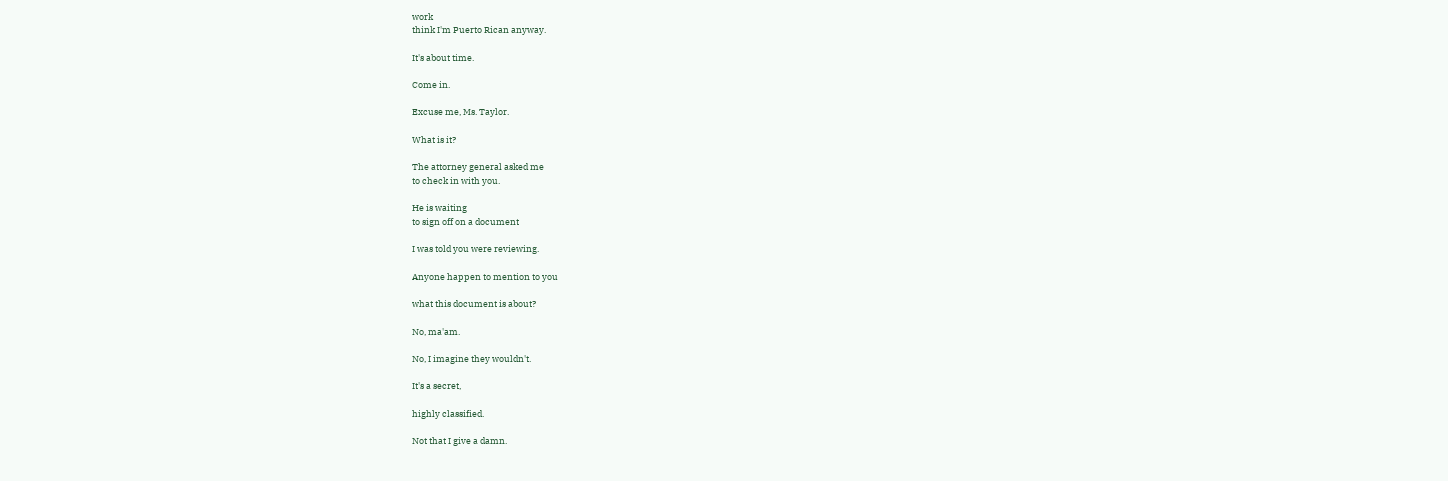work
think I'm Puerto Rican anyway.

It's about time.

Come in.

Excuse me, Ms. Taylor.

What is it?

The attorney general asked me
to check in with you.

He is waiting
to sign off on a document

I was told you were reviewing.

Anyone happen to mention to you

what this document is about?

No, ma'am.

No, I imagine they wouldn't.

It's a secret,

highly classified.

Not that I give a damn.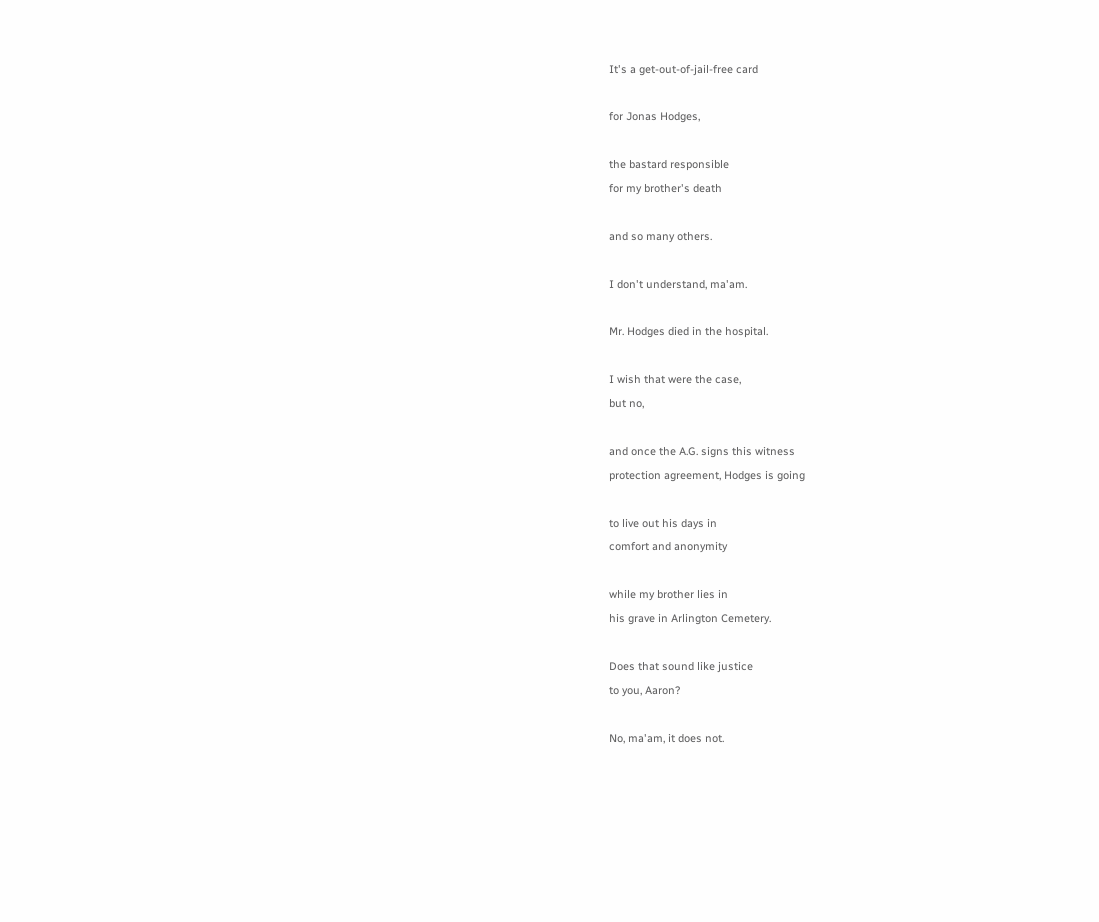It's a get-out-of-jail-free card

for Jonas Hodges,

the bastard responsible
for my brother's death

and so many others.

I don't understand, ma'am.

Mr. Hodges died in the hospital.

I wish that were the case,
but no,

and once the A.G. signs this witness
protection agreement, Hodges is going

to live out his days in
comfort and anonymity

while my brother lies in
his grave in Arlington Cemetery.

Does that sound like justice
to you, Aaron?

No, ma'am, it does not.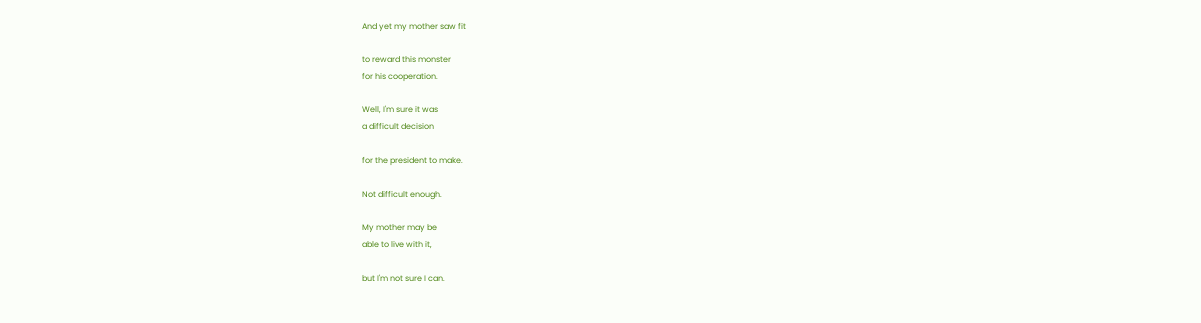And yet my mother saw fit

to reward this monster
for his cooperation.

Well, I'm sure it was
a difficult decision

for the president to make.

Not difficult enough.

My mother may be
able to live with it,

but I'm not sure I can.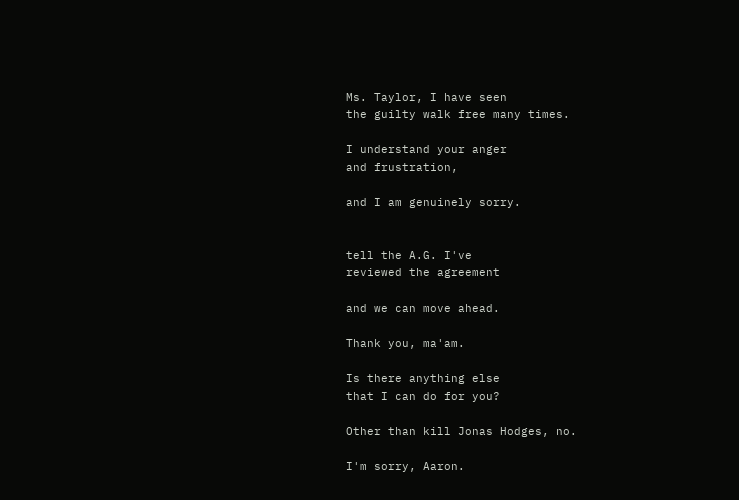Ms. Taylor, I have seen
the guilty walk free many times.

I understand your anger
and frustration,

and I am genuinely sorry.


tell the A.G. I've
reviewed the agreement

and we can move ahead.

Thank you, ma'am.

Is there anything else
that I can do for you?

Other than kill Jonas Hodges, no.

I'm sorry, Aaron.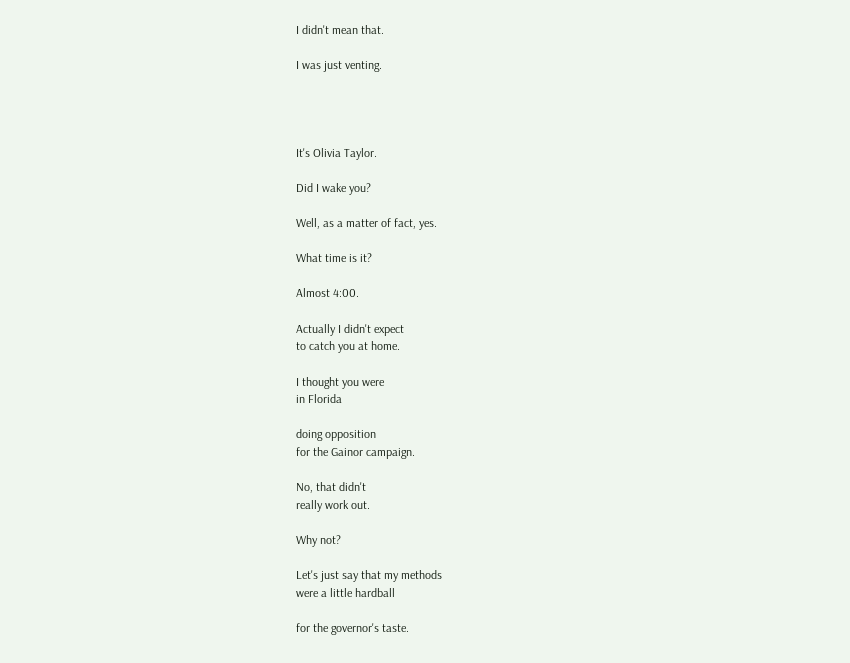I didn't mean that.

I was just venting.




It's Olivia Taylor.

Did I wake you?

Well, as a matter of fact, yes.

What time is it?

Almost 4:00.

Actually I didn't expect
to catch you at home.

I thought you were
in Florida

doing opposition
for the Gainor campaign.

No, that didn't
really work out.

Why not?

Let's just say that my methods
were a little hardball

for the governor's taste.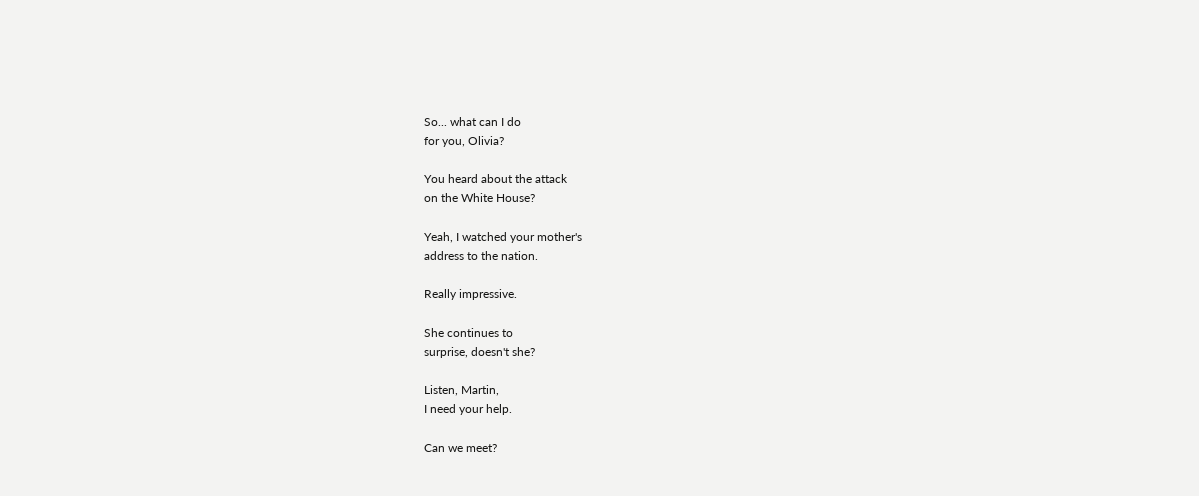So... what can I do
for you, Olivia?

You heard about the attack
on the White House?

Yeah, I watched your mother's
address to the nation.

Really impressive.

She continues to
surprise, doesn't she?

Listen, Martin,
I need your help.

Can we meet?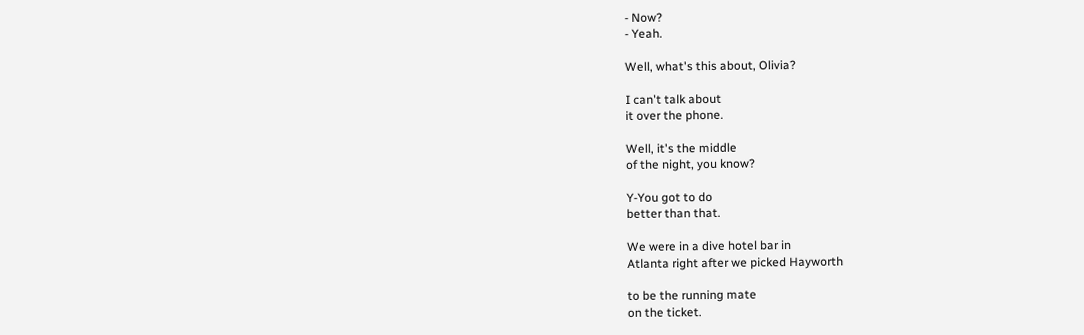- Now?
- Yeah.

Well, what's this about, Olivia?

I can't talk about
it over the phone.

Well, it's the middle
of the night, you know?

Y-You got to do
better than that.

We were in a dive hotel bar in
Atlanta right after we picked Hayworth

to be the running mate
on the ticket.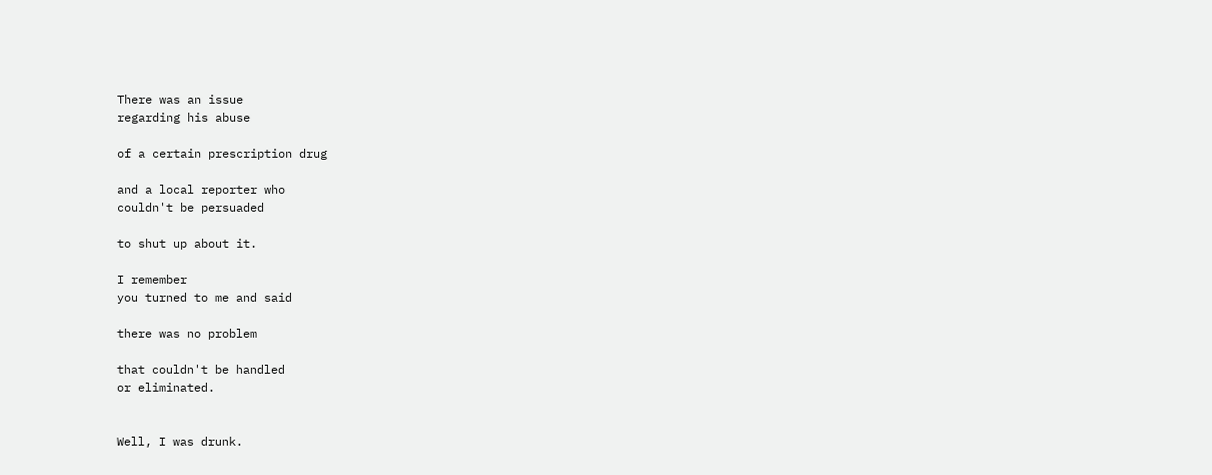There was an issue
regarding his abuse

of a certain prescription drug

and a local reporter who
couldn't be persuaded

to shut up about it.

I remember
you turned to me and said

there was no problem

that couldn't be handled
or eliminated.


Well, I was drunk.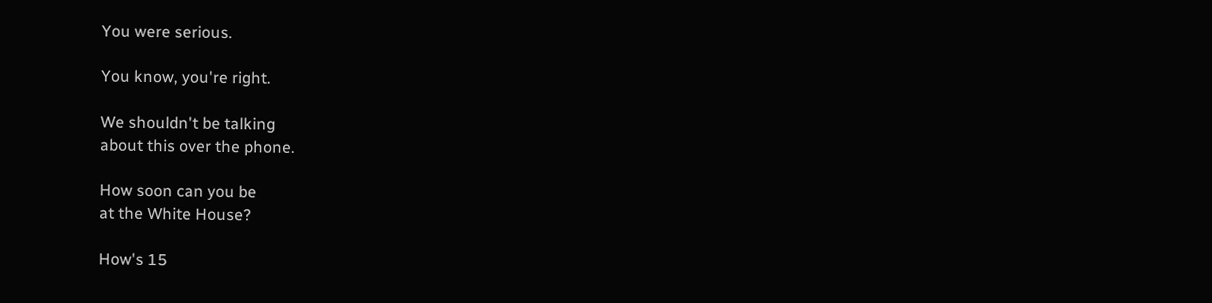You were serious.

You know, you're right.

We shouldn't be talking
about this over the phone.

How soon can you be
at the White House?

How's 15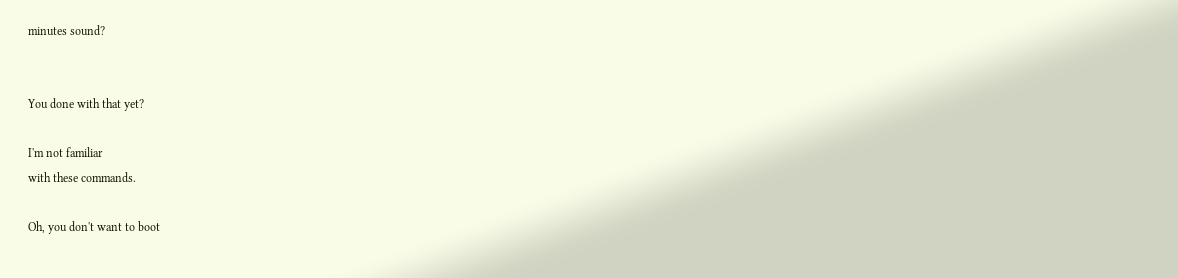minutes sound?


You done with that yet?

I'm not familiar
with these commands.

Oh, you don't want to boot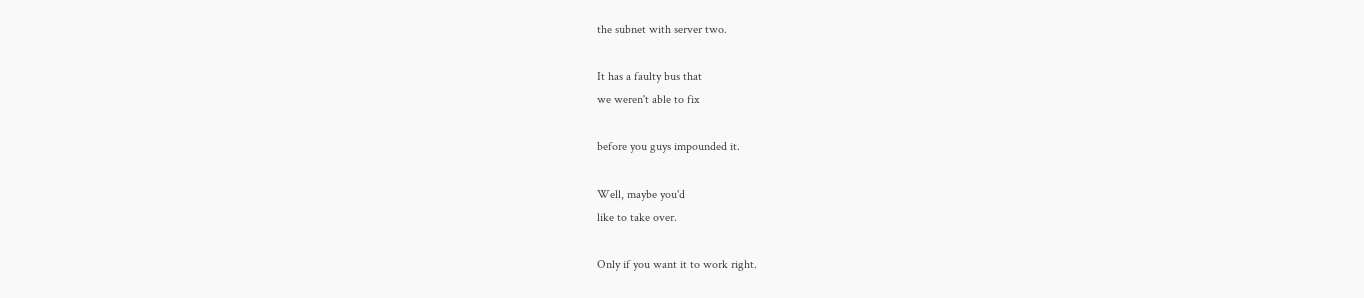the subnet with server two.

It has a faulty bus that
we weren't able to fix

before you guys impounded it.

Well, maybe you'd
like to take over.

Only if you want it to work right.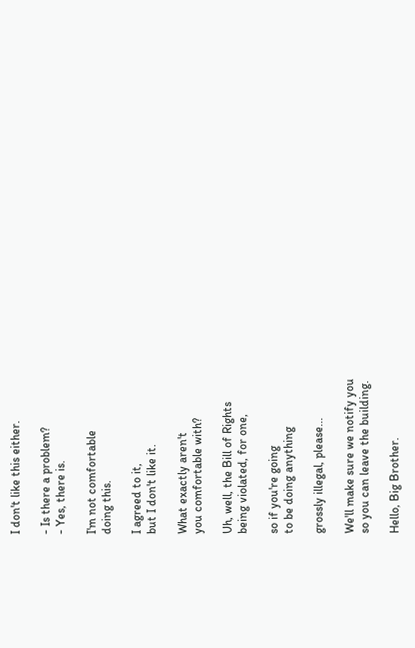I don't like this either.

- Is there a problem?
- Yes, there is.

I'm not comfortable
doing this.

I agreed to it,
but I don't like it.

What exactly aren't
you comfortable with?

Uh, well, the Bill of Rights
being violated, for one,

so if you're going
to be doing anything

grossly illegal, please...

We'll make sure we notify you
so you can leave the building.

Hello, Big Brother.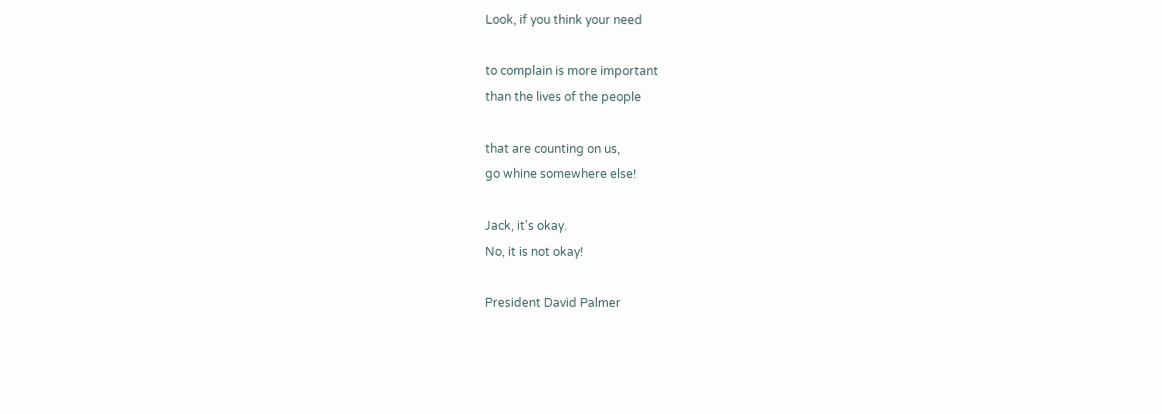Look, if you think your need

to complain is more important
than the lives of the people

that are counting on us,
go whine somewhere else!

Jack, it's okay.
No, it is not okay!

President David Palmer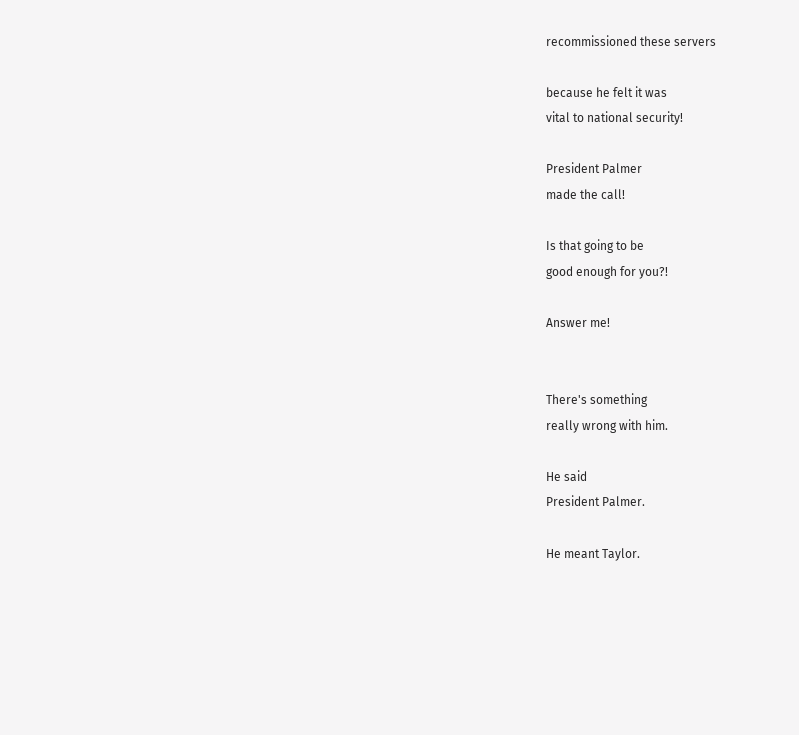recommissioned these servers

because he felt it was
vital to national security!

President Palmer
made the call!

Is that going to be
good enough for you?!

Answer me!


There's something
really wrong with him.

He said
President Palmer.

He meant Taylor.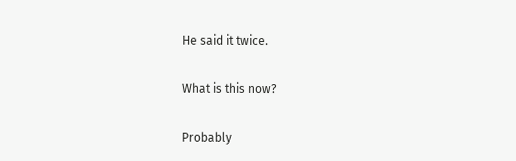He said it twice.

What is this now?

Probably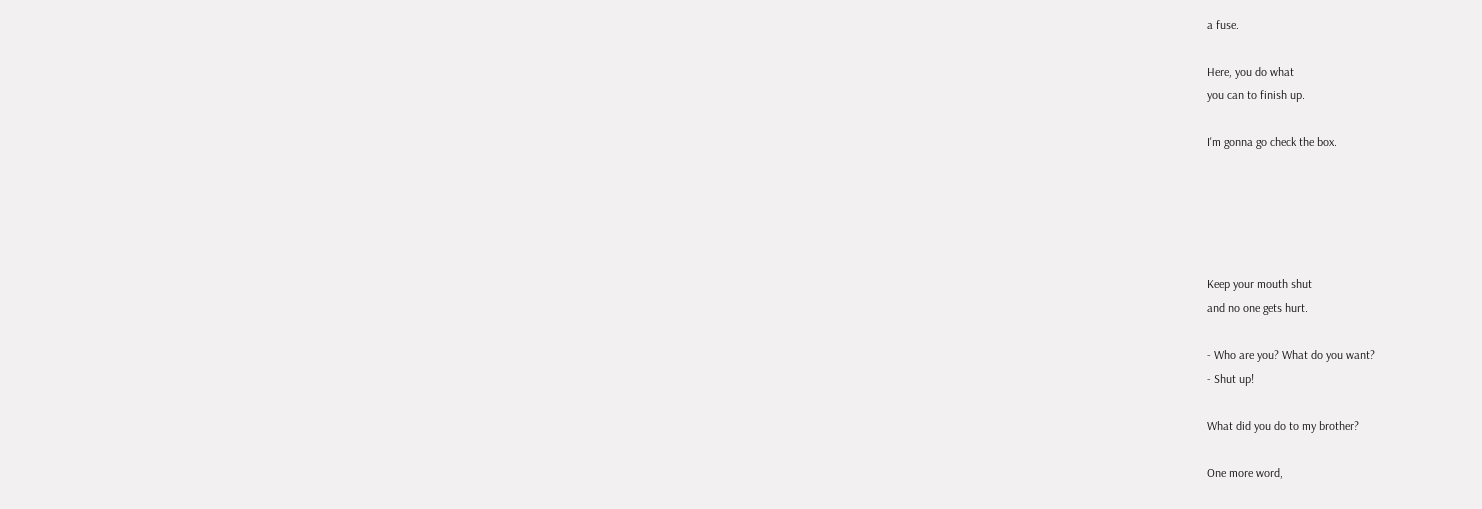a fuse.

Here, you do what
you can to finish up.

I'm gonna go check the box.





Keep your mouth shut
and no one gets hurt.

- Who are you? What do you want?
- Shut up!

What did you do to my brother?

One more word,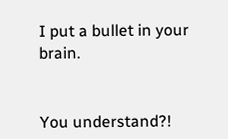I put a bullet in your brain.


You understand?!